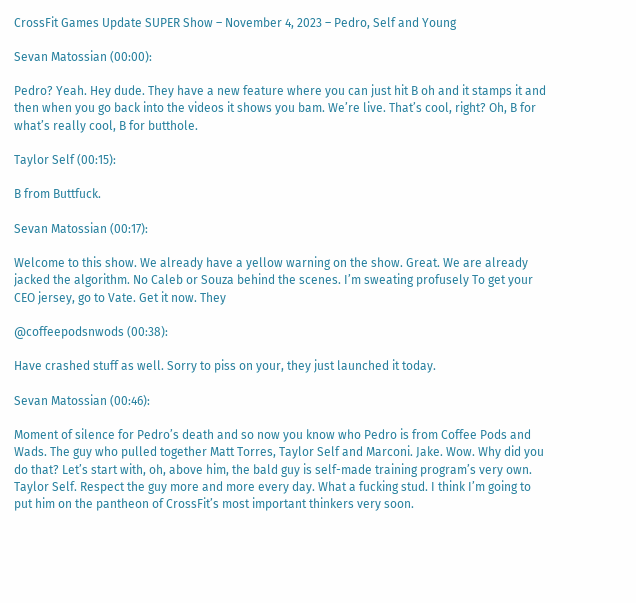CrossFit Games Update SUPER Show – November 4, 2023 – Pedro, Self and Young

Sevan Matossian (00:00):

Pedro? Yeah. Hey dude. They have a new feature where you can just hit B oh and it stamps it and then when you go back into the videos it shows you bam. We’re live. That’s cool, right? Oh, B for what’s really cool, B for butthole.

Taylor Self (00:15):

B from Buttfuck.

Sevan Matossian (00:17):

Welcome to this show. We already have a yellow warning on the show. Great. We are already jacked the algorithm. No Caleb or Souza behind the scenes. I’m sweating profusely To get your CEO jersey, go to Vate. Get it now. They

@coffeepodsnwods (00:38):

Have crashed stuff as well. Sorry to piss on your, they just launched it today.

Sevan Matossian (00:46):

Moment of silence for Pedro’s death and so now you know who Pedro is from Coffee Pods and Wads. The guy who pulled together Matt Torres, Taylor Self and Marconi. Jake. Wow. Why did you do that? Let’s start with, oh, above him, the bald guy is self-made training program’s very own. Taylor Self. Respect the guy more and more every day. What a fucking stud. I think I’m going to put him on the pantheon of CrossFit’s most important thinkers very soon.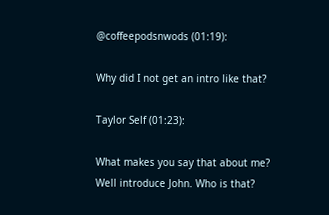@coffeepodsnwods (01:19):

Why did I not get an intro like that?

Taylor Self (01:23):

What makes you say that about me? Well introduce John. Who is that?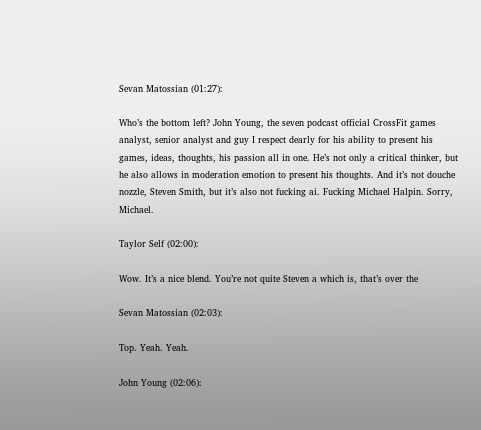Sevan Matossian (01:27):

Who’s the bottom left? John Young, the seven podcast official CrossFit games analyst, senior analyst and guy I respect dearly for his ability to present his games, ideas, thoughts, his passion all in one. He’s not only a critical thinker, but he also allows in moderation emotion to present his thoughts. And it’s not douche nozzle, Steven Smith, but it’s also not fucking ai. Fucking Michael Halpin. Sorry, Michael.

Taylor Self (02:00):

Wow. It’s a nice blend. You’re not quite Steven a which is, that’s over the

Sevan Matossian (02:03):

Top. Yeah. Yeah.

John Young (02:06):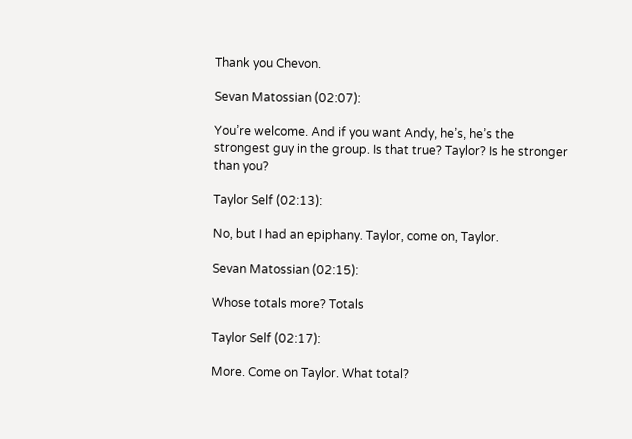Thank you Chevon.

Sevan Matossian (02:07):

You’re welcome. And if you want Andy, he’s, he’s the strongest guy in the group. Is that true? Taylor? Is he stronger than you?

Taylor Self (02:13):

No, but I had an epiphany. Taylor, come on, Taylor.

Sevan Matossian (02:15):

Whose totals more? Totals

Taylor Self (02:17):

More. Come on Taylor. What total?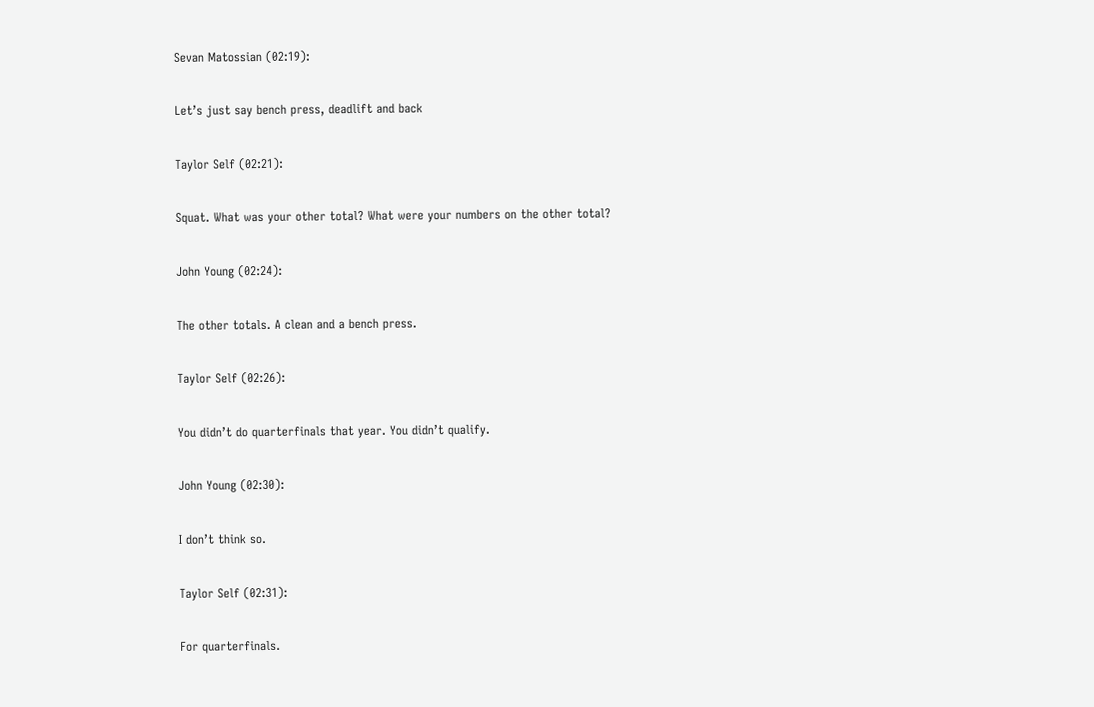Sevan Matossian (02:19):

Let’s just say bench press, deadlift and back

Taylor Self (02:21):

Squat. What was your other total? What were your numbers on the other total?

John Young (02:24):

The other totals. A clean and a bench press.

Taylor Self (02:26):

You didn’t do quarterfinals that year. You didn’t qualify.

John Young (02:30):

I don’t think so.

Taylor Self (02:31):

For quarterfinals.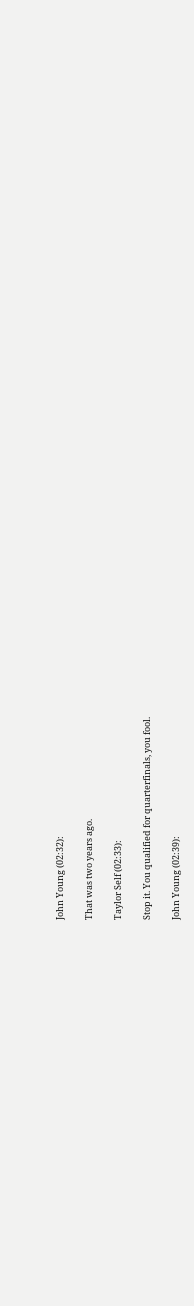John Young (02:32):

That was two years ago.

Taylor Self (02:33):

Stop it. You qualified for quarterfinals, you fool.

John Young (02:39):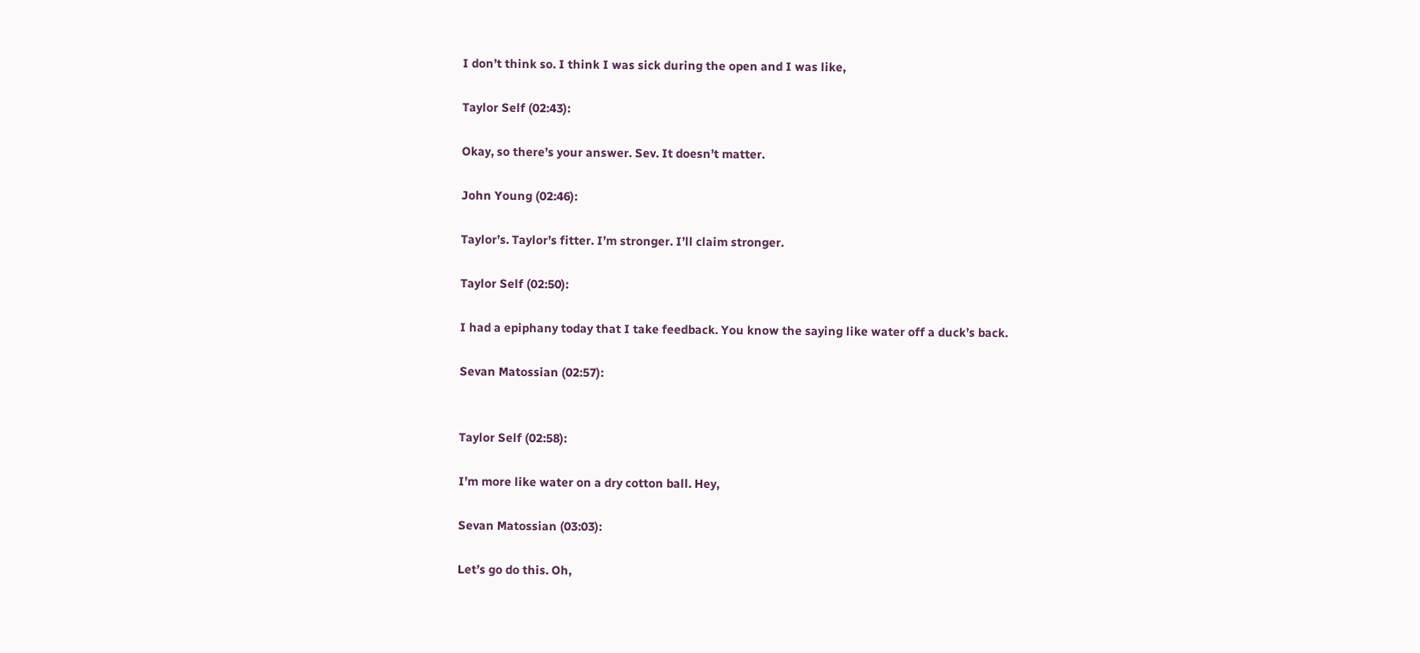I don’t think so. I think I was sick during the open and I was like,

Taylor Self (02:43):

Okay, so there’s your answer. Sev. It doesn’t matter.

John Young (02:46):

Taylor’s. Taylor’s fitter. I’m stronger. I’ll claim stronger.

Taylor Self (02:50):

I had a epiphany today that I take feedback. You know the saying like water off a duck’s back.

Sevan Matossian (02:57):


Taylor Self (02:58):

I’m more like water on a dry cotton ball. Hey,

Sevan Matossian (03:03):

Let’s go do this. Oh,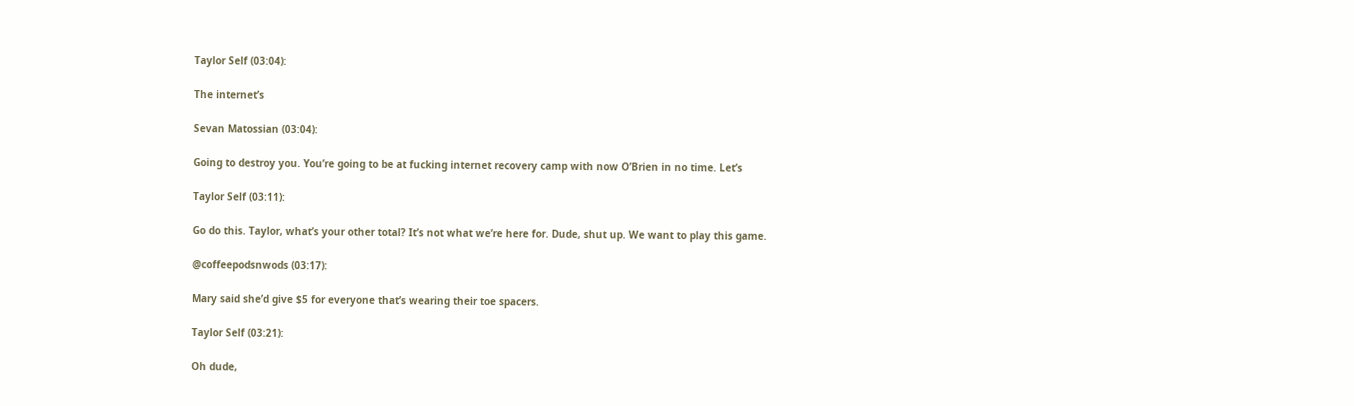Taylor Self (03:04):

The internet’s

Sevan Matossian (03:04):

Going to destroy you. You’re going to be at fucking internet recovery camp with now O’Brien in no time. Let’s

Taylor Self (03:11):

Go do this. Taylor, what’s your other total? It’s not what we’re here for. Dude, shut up. We want to play this game.

@coffeepodsnwods (03:17):

Mary said she’d give $5 for everyone that’s wearing their toe spacers.

Taylor Self (03:21):

Oh dude,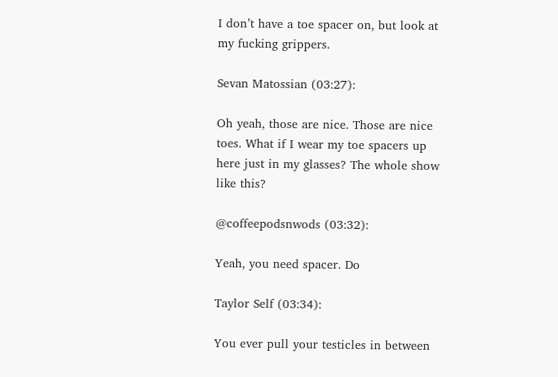I don’t have a toe spacer on, but look at my fucking grippers.

Sevan Matossian (03:27):

Oh yeah, those are nice. Those are nice toes. What if I wear my toe spacers up here just in my glasses? The whole show like this?

@coffeepodsnwods (03:32):

Yeah, you need spacer. Do

Taylor Self (03:34):

You ever pull your testicles in between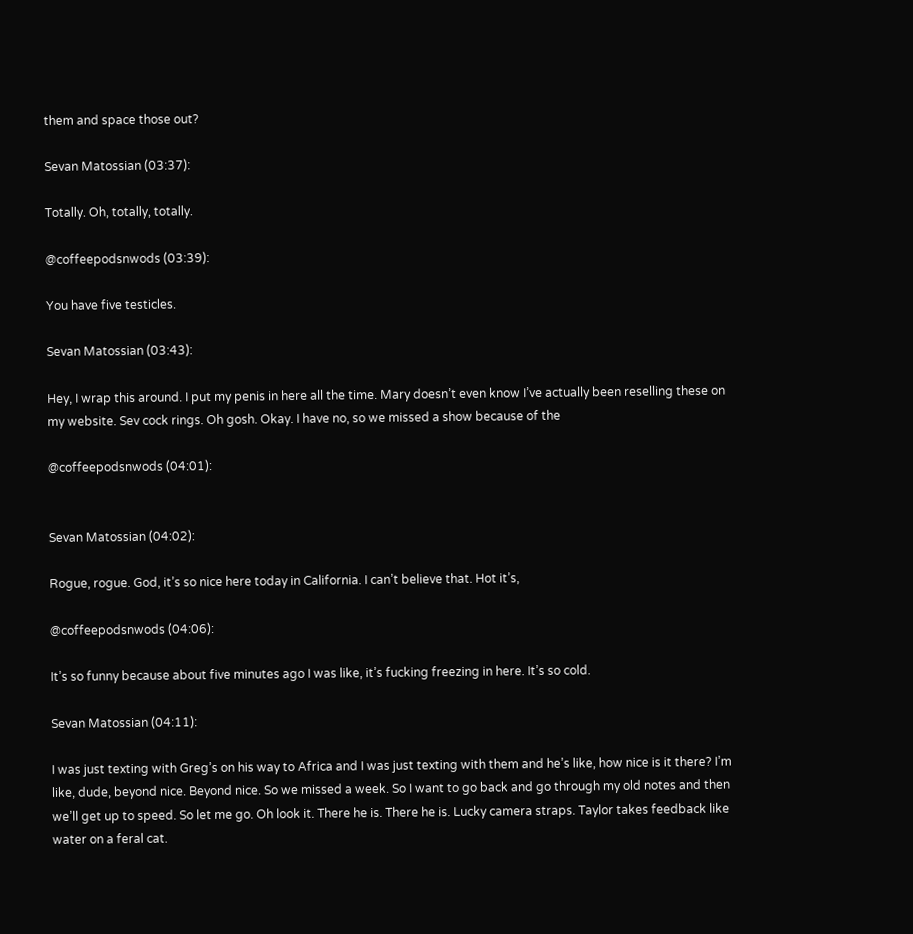them and space those out?

Sevan Matossian (03:37):

Totally. Oh, totally, totally.

@coffeepodsnwods (03:39):

You have five testicles.

Sevan Matossian (03:43):

Hey, I wrap this around. I put my penis in here all the time. Mary doesn’t even know I’ve actually been reselling these on my website. Sev cock rings. Oh gosh. Okay. I have no, so we missed a show because of the

@coffeepodsnwods (04:01):


Sevan Matossian (04:02):

Rogue, rogue. God, it’s so nice here today in California. I can’t believe that. Hot it’s,

@coffeepodsnwods (04:06):

It’s so funny because about five minutes ago I was like, it’s fucking freezing in here. It’s so cold.

Sevan Matossian (04:11):

I was just texting with Greg’s on his way to Africa and I was just texting with them and he’s like, how nice is it there? I’m like, dude, beyond nice. Beyond nice. So we missed a week. So I want to go back and go through my old notes and then we’ll get up to speed. So let me go. Oh look it. There he is. There he is. Lucky camera straps. Taylor takes feedback like water on a feral cat.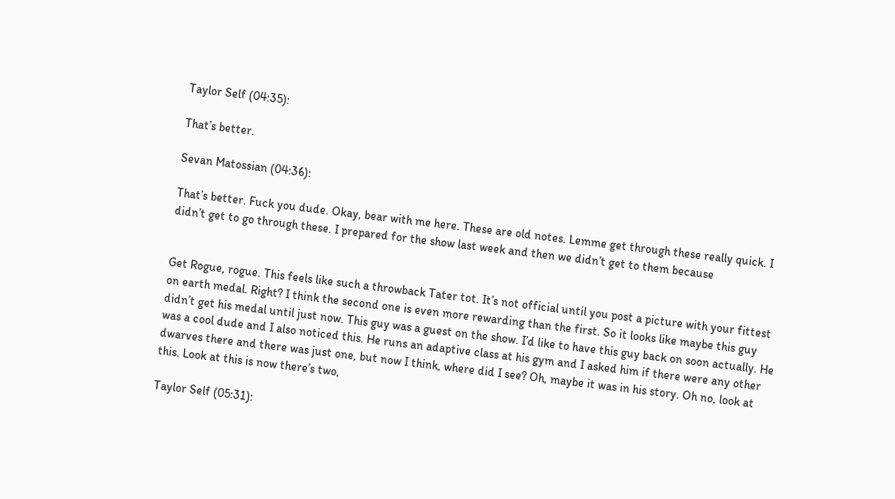Taylor Self (04:35):

That’s better.

Sevan Matossian (04:36):

That’s better. Fuck you dude. Okay, bear with me here. These are old notes. Lemme get through these really quick. I didn’t get to go through these. I prepared for the show last week and then we didn’t get to them because


Get Rogue, rogue. This feels like such a throwback Tater tot. It’s not official until you post a picture with your fittest on earth medal. Right? I think the second one is even more rewarding than the first. So it looks like maybe this guy didn’t get his medal until just now. This guy was a guest on the show. I’d like to have this guy back on soon actually. He was a cool dude and I also noticed this. He runs an adaptive class at his gym and I asked him if there were any other dwarves there and there was just one, but now I think, where did I see? Oh, maybe it was in his story. Oh no, look at this. Look at this is now there’s two,

Taylor Self (05:31):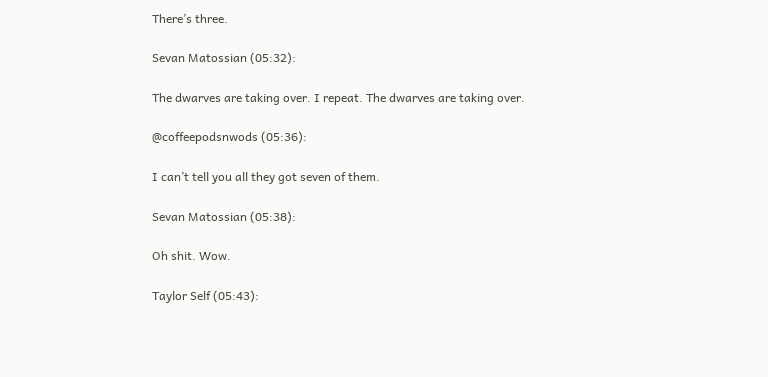There’s three.

Sevan Matossian (05:32):

The dwarves are taking over. I repeat. The dwarves are taking over.

@coffeepodsnwods (05:36):

I can’t tell you all they got seven of them.

Sevan Matossian (05:38):

Oh shit. Wow.

Taylor Self (05:43):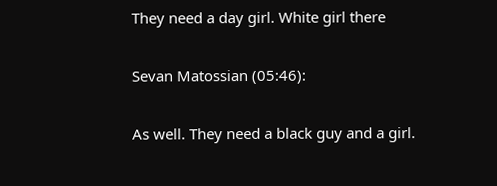They need a day girl. White girl there

Sevan Matossian (05:46):

As well. They need a black guy and a girl.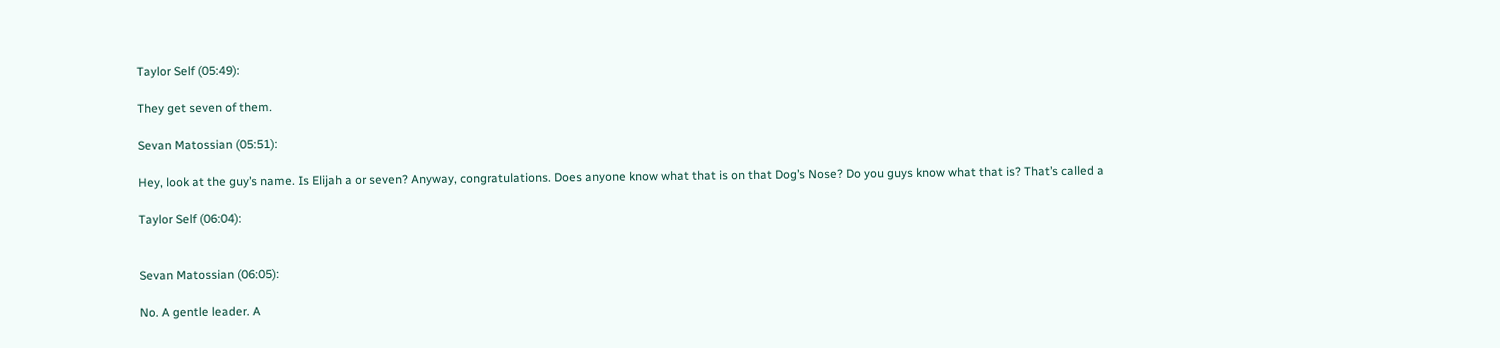Taylor Self (05:49):

They get seven of them.

Sevan Matossian (05:51):

Hey, look at the guy’s name. Is Elijah a or seven? Anyway, congratulations. Does anyone know what that is on that Dog’s Nose? Do you guys know what that is? That’s called a

Taylor Self (06:04):


Sevan Matossian (06:05):

No. A gentle leader. A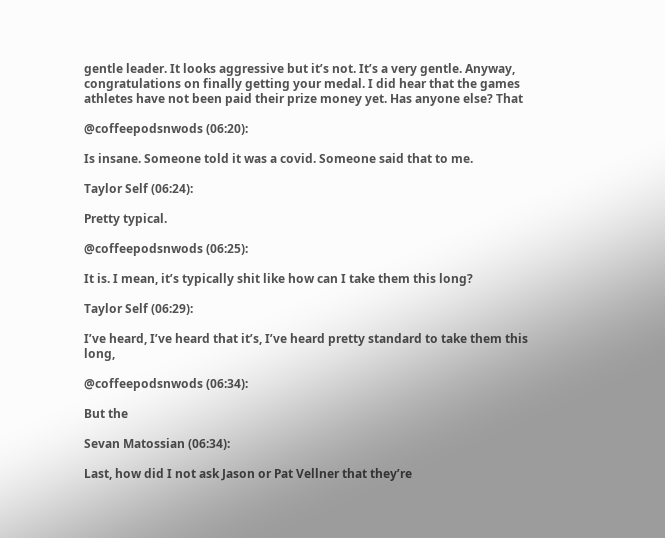gentle leader. It looks aggressive but it’s not. It’s a very gentle. Anyway, congratulations on finally getting your medal. I did hear that the games athletes have not been paid their prize money yet. Has anyone else? That

@coffeepodsnwods (06:20):

Is insane. Someone told it was a covid. Someone said that to me.

Taylor Self (06:24):

Pretty typical.

@coffeepodsnwods (06:25):

It is. I mean, it’s typically shit like how can I take them this long?

Taylor Self (06:29):

I’ve heard, I’ve heard that it’s, I’ve heard pretty standard to take them this long,

@coffeepodsnwods (06:34):

But the

Sevan Matossian (06:34):

Last, how did I not ask Jason or Pat Vellner that they’re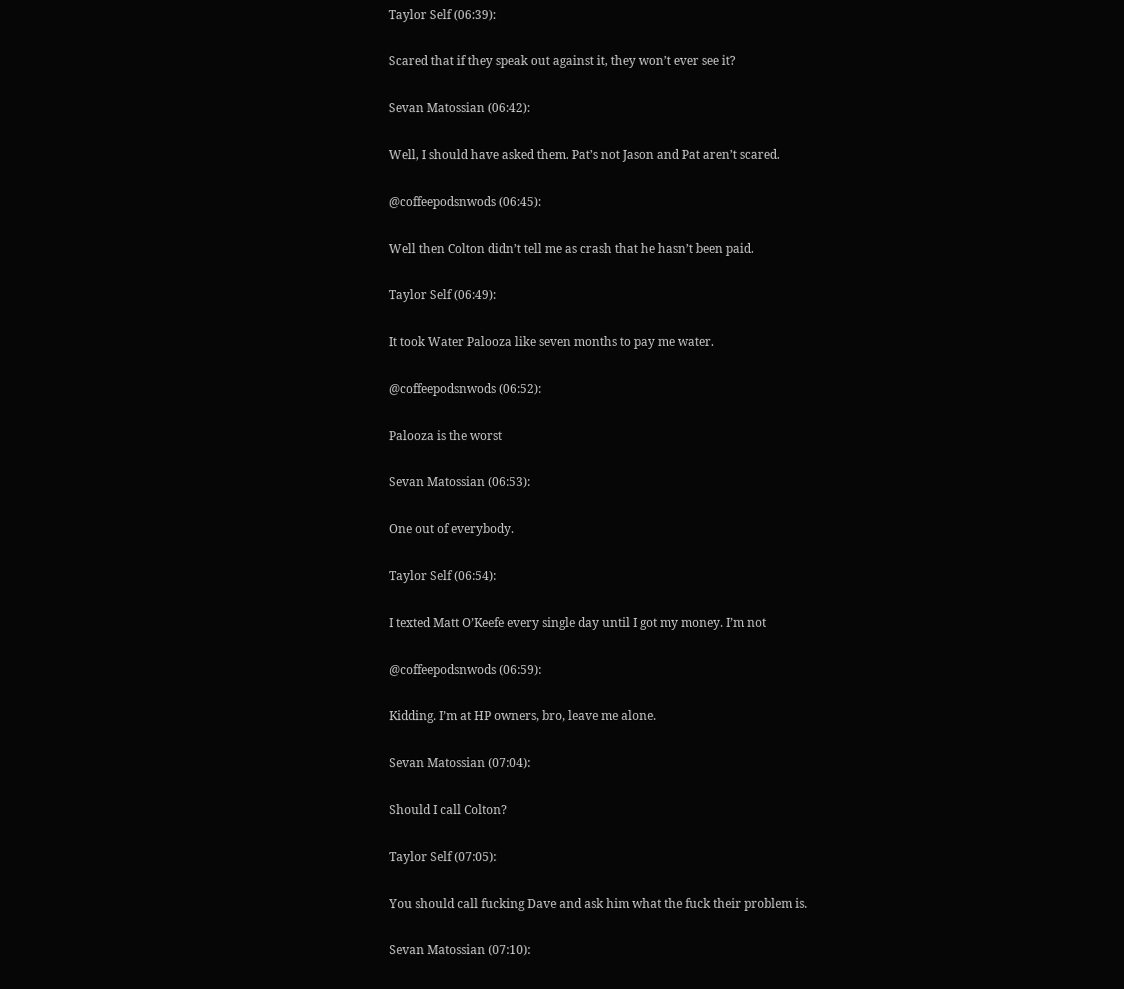Taylor Self (06:39):

Scared that if they speak out against it, they won’t ever see it?

Sevan Matossian (06:42):

Well, I should have asked them. Pat’s not Jason and Pat aren’t scared.

@coffeepodsnwods (06:45):

Well then Colton didn’t tell me as crash that he hasn’t been paid.

Taylor Self (06:49):

It took Water Palooza like seven months to pay me water.

@coffeepodsnwods (06:52):

Palooza is the worst

Sevan Matossian (06:53):

One out of everybody.

Taylor Self (06:54):

I texted Matt O’Keefe every single day until I got my money. I’m not

@coffeepodsnwods (06:59):

Kidding. I’m at HP owners, bro, leave me alone.

Sevan Matossian (07:04):

Should I call Colton?

Taylor Self (07:05):

You should call fucking Dave and ask him what the fuck their problem is.

Sevan Matossian (07:10):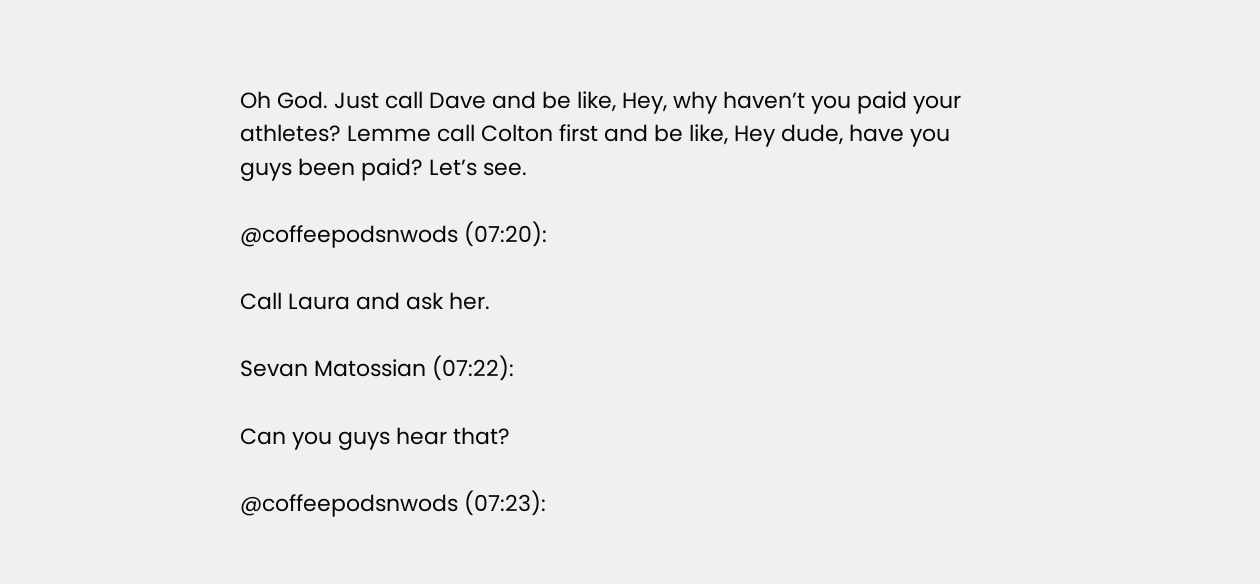Oh God. Just call Dave and be like, Hey, why haven’t you paid your athletes? Lemme call Colton first and be like, Hey dude, have you guys been paid? Let’s see.

@coffeepodsnwods (07:20):

Call Laura and ask her.

Sevan Matossian (07:22):

Can you guys hear that?

@coffeepodsnwods (07:23):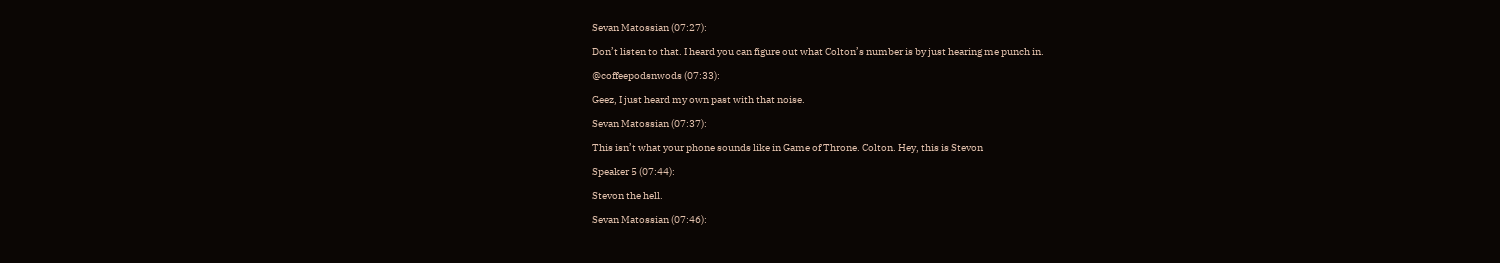Sevan Matossian (07:27):

Don’t listen to that. I heard you can figure out what Colton’s number is by just hearing me punch in.

@coffeepodsnwods (07:33):

Geez, I just heard my own past with that noise.

Sevan Matossian (07:37):

This isn’t what your phone sounds like in Game of Throne. Colton. Hey, this is Stevon

Speaker 5 (07:44):

Stevon the hell.

Sevan Matossian (07:46):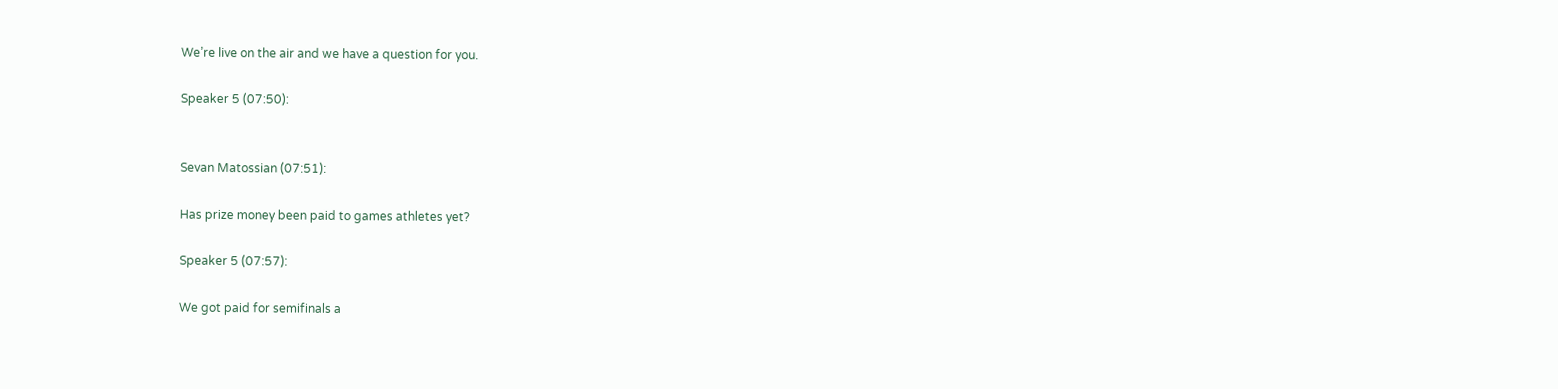We’re live on the air and we have a question for you.

Speaker 5 (07:50):


Sevan Matossian (07:51):

Has prize money been paid to games athletes yet?

Speaker 5 (07:57):

We got paid for semifinals a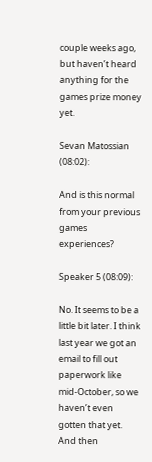couple weeks ago, but haven’t heard anything for the games prize money yet.

Sevan Matossian (08:02):

And is this normal from your previous games experiences?

Speaker 5 (08:09):

No. It seems to be a little bit later. I think last year we got an email to fill out paperwork like mid-October, so we haven’t even gotten that yet. And then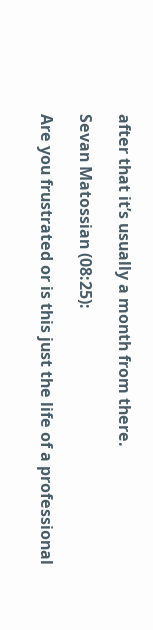after that it’s usually a month from there.

Sevan Matossian (08:25):

Are you frustrated or is this just the life of a professional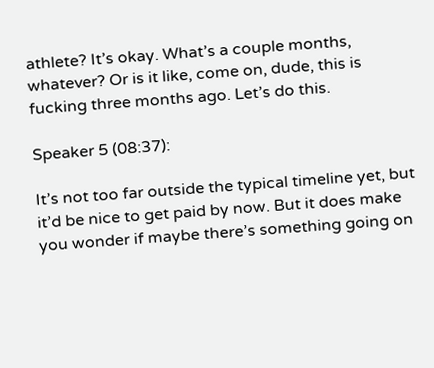athlete? It’s okay. What’s a couple months, whatever? Or is it like, come on, dude, this is fucking three months ago. Let’s do this.

Speaker 5 (08:37):

It’s not too far outside the typical timeline yet, but it’d be nice to get paid by now. But it does make you wonder if maybe there’s something going on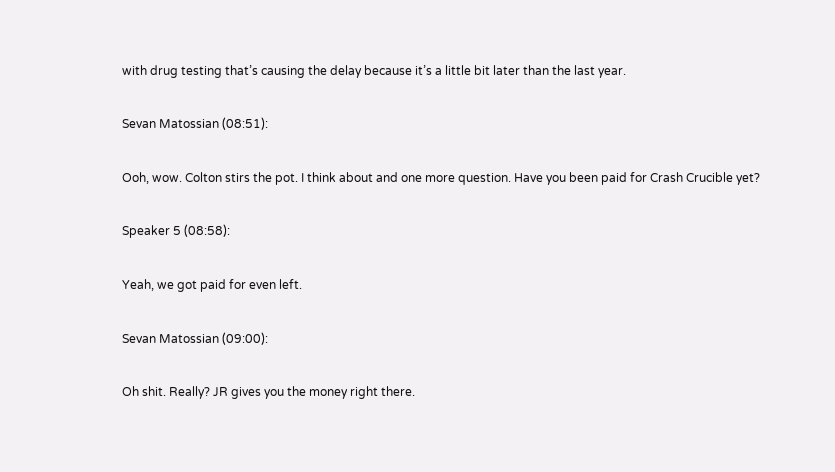with drug testing that’s causing the delay because it’s a little bit later than the last year.

Sevan Matossian (08:51):

Ooh, wow. Colton stirs the pot. I think about and one more question. Have you been paid for Crash Crucible yet?

Speaker 5 (08:58):

Yeah, we got paid for even left.

Sevan Matossian (09:00):

Oh shit. Really? JR gives you the money right there.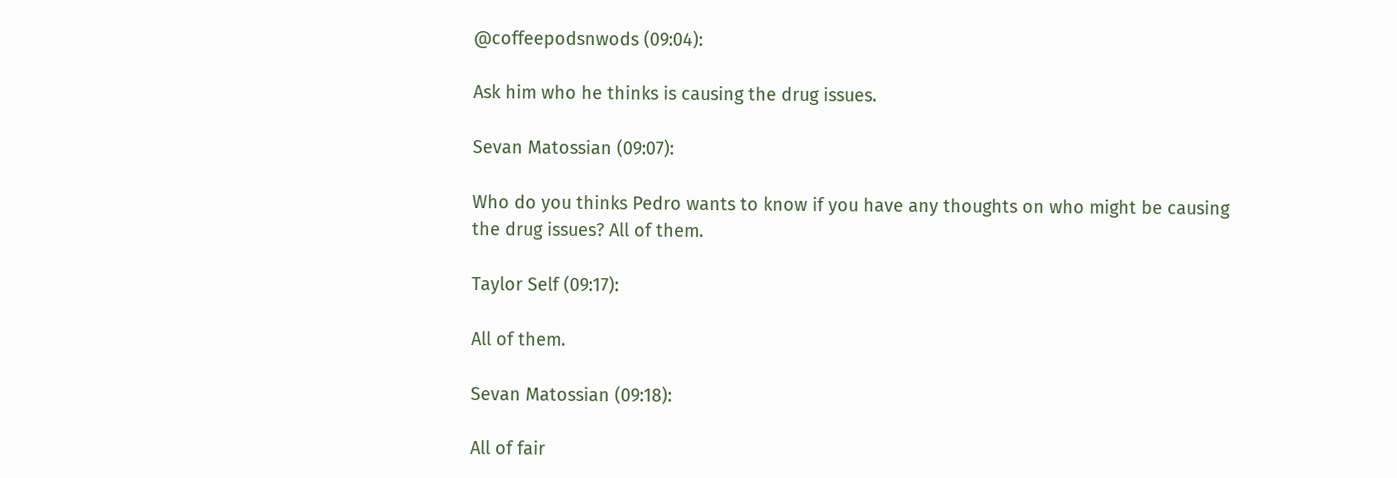@coffeepodsnwods (09:04):

Ask him who he thinks is causing the drug issues.

Sevan Matossian (09:07):

Who do you thinks Pedro wants to know if you have any thoughts on who might be causing the drug issues? All of them.

Taylor Self (09:17):

All of them.

Sevan Matossian (09:18):

All of fair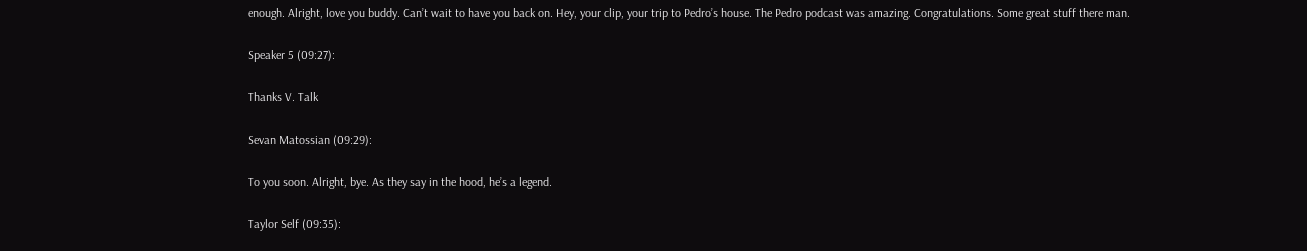enough. Alright, love you buddy. Can’t wait to have you back on. Hey, your clip, your trip to Pedro’s house. The Pedro podcast was amazing. Congratulations. Some great stuff there man.

Speaker 5 (09:27):

Thanks V. Talk

Sevan Matossian (09:29):

To you soon. Alright, bye. As they say in the hood, he’s a legend.

Taylor Self (09:35):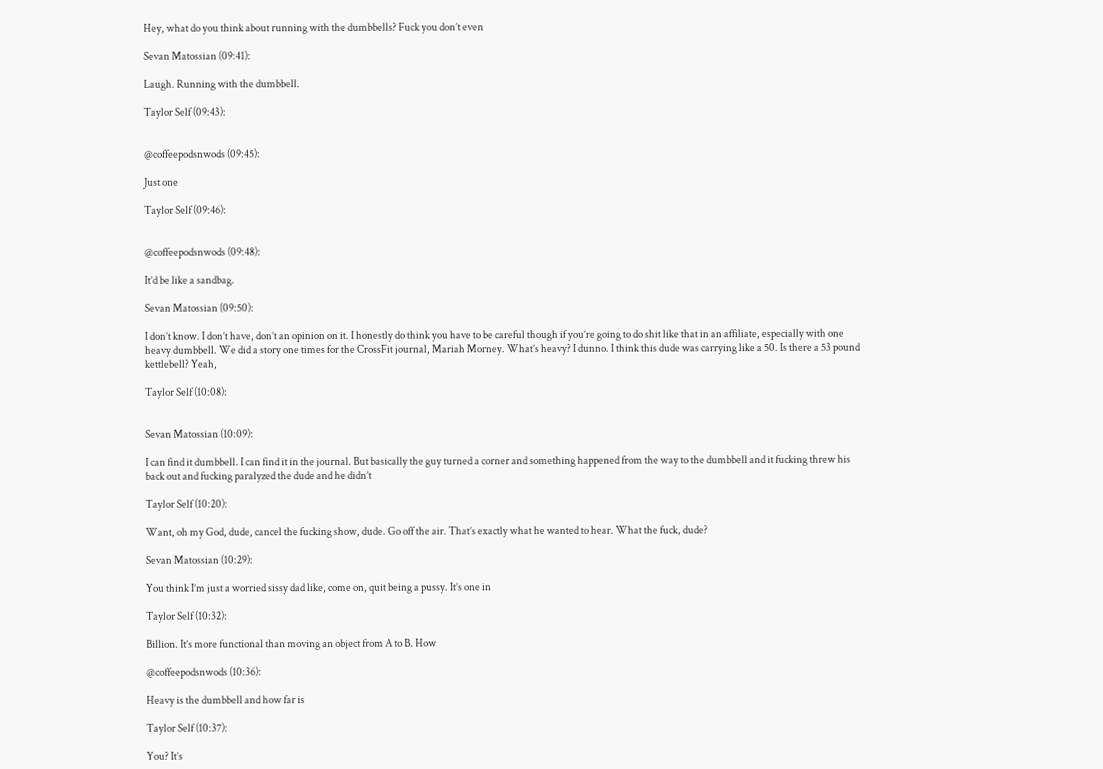Hey, what do you think about running with the dumbbells? Fuck you don’t even

Sevan Matossian (09:41):

Laugh. Running with the dumbbell.

Taylor Self (09:43):


@coffeepodsnwods (09:45):

Just one

Taylor Self (09:46):


@coffeepodsnwods (09:48):

It’d be like a sandbag.

Sevan Matossian (09:50):

I don’t know. I don’t have, don’t an opinion on it. I honestly do think you have to be careful though if you’re going to do shit like that in an affiliate, especially with one heavy dumbbell. We did a story one times for the CrossFit journal, Mariah Morney. What’s heavy? I dunno. I think this dude was carrying like a 50. Is there a 53 pound kettlebell? Yeah,

Taylor Self (10:08):


Sevan Matossian (10:09):

I can find it dumbbell. I can find it in the journal. But basically the guy turned a corner and something happened from the way to the dumbbell and it fucking threw his back out and fucking paralyzed the dude and he didn’t

Taylor Self (10:20):

Want, oh my God, dude, cancel the fucking show, dude. Go off the air. That’s exactly what he wanted to hear. What the fuck, dude?

Sevan Matossian (10:29):

You think I’m just a worried sissy dad like, come on, quit being a pussy. It’s one in

Taylor Self (10:32):

Billion. It’s more functional than moving an object from A to B. How

@coffeepodsnwods (10:36):

Heavy is the dumbbell and how far is

Taylor Self (10:37):

You? It’s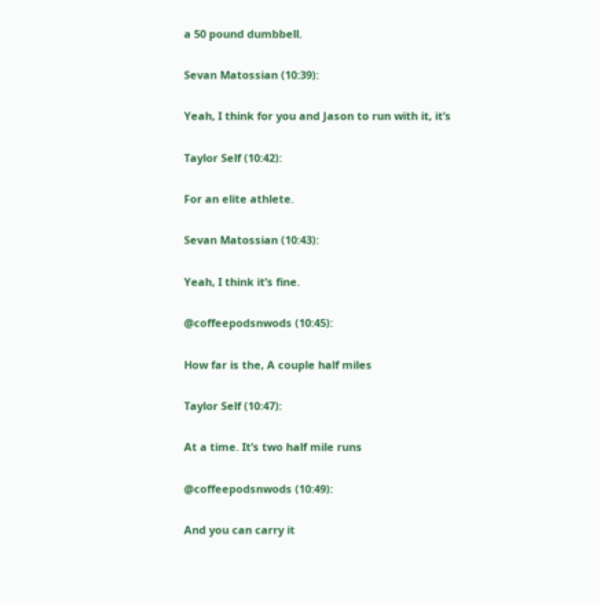a 50 pound dumbbell.

Sevan Matossian (10:39):

Yeah, I think for you and Jason to run with it, it’s

Taylor Self (10:42):

For an elite athlete.

Sevan Matossian (10:43):

Yeah, I think it’s fine.

@coffeepodsnwods (10:45):

How far is the, A couple half miles

Taylor Self (10:47):

At a time. It’s two half mile runs

@coffeepodsnwods (10:49):

And you can carry it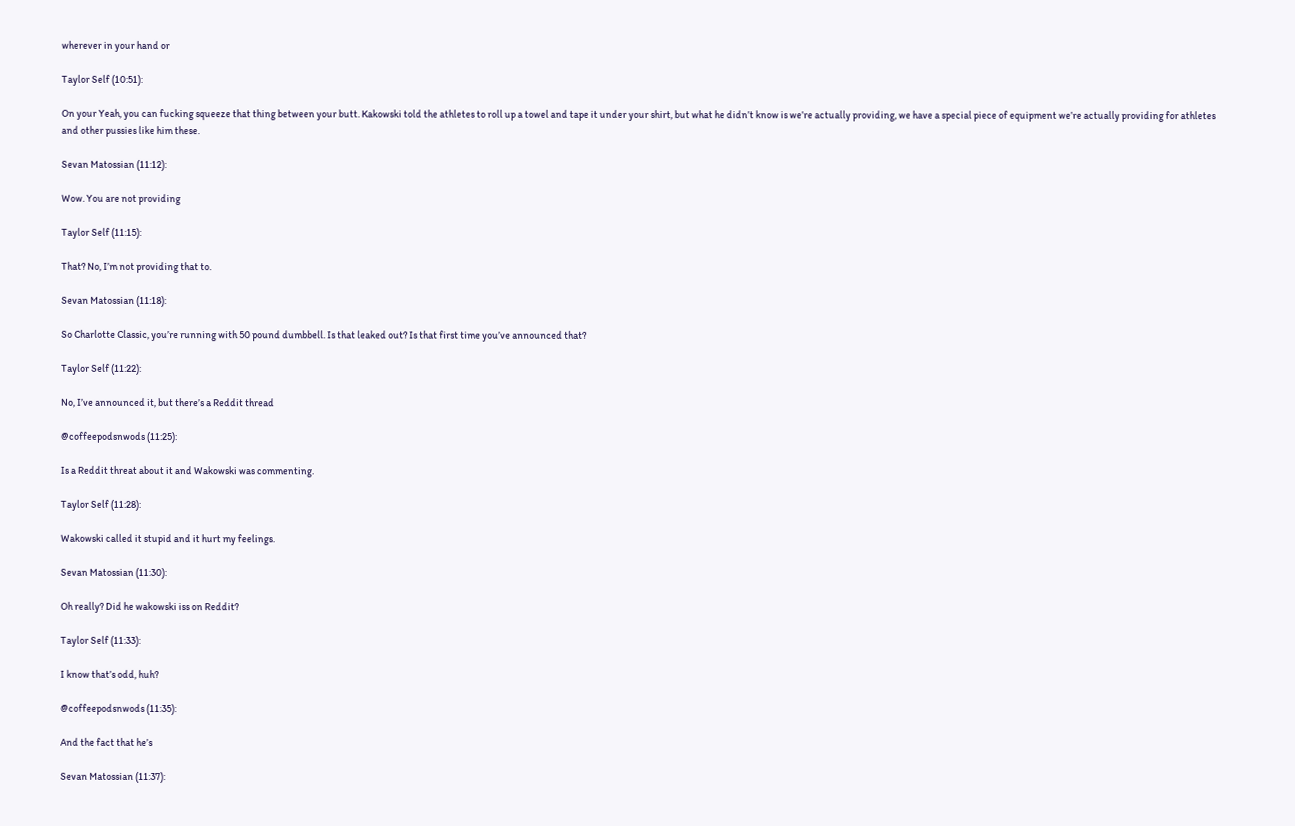wherever in your hand or

Taylor Self (10:51):

On your Yeah, you can fucking squeeze that thing between your butt. Kakowski told the athletes to roll up a towel and tape it under your shirt, but what he didn’t know is we’re actually providing, we have a special piece of equipment we’re actually providing for athletes and other pussies like him these.

Sevan Matossian (11:12):

Wow. You are not providing

Taylor Self (11:15):

That? No, I’m not providing that to.

Sevan Matossian (11:18):

So Charlotte Classic, you’re running with 50 pound dumbbell. Is that leaked out? Is that first time you’ve announced that?

Taylor Self (11:22):

No, I’ve announced it, but there’s a Reddit thread

@coffeepodsnwods (11:25):

Is a Reddit threat about it and Wakowski was commenting.

Taylor Self (11:28):

Wakowski called it stupid and it hurt my feelings.

Sevan Matossian (11:30):

Oh really? Did he wakowski iss on Reddit?

Taylor Self (11:33):

I know that’s odd, huh?

@coffeepodsnwods (11:35):

And the fact that he’s

Sevan Matossian (11:37):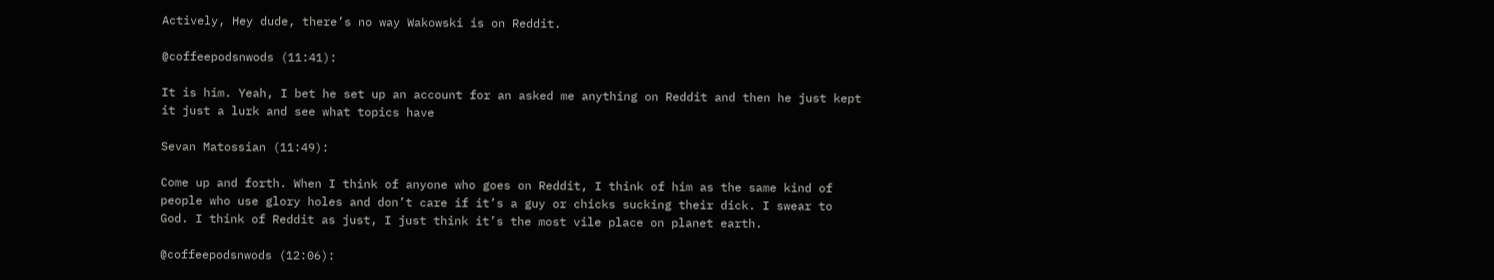Actively, Hey dude, there’s no way Wakowski is on Reddit.

@coffeepodsnwods (11:41):

It is him. Yeah, I bet he set up an account for an asked me anything on Reddit and then he just kept it just a lurk and see what topics have

Sevan Matossian (11:49):

Come up and forth. When I think of anyone who goes on Reddit, I think of him as the same kind of people who use glory holes and don’t care if it’s a guy or chicks sucking their dick. I swear to God. I think of Reddit as just, I just think it’s the most vile place on planet earth.

@coffeepodsnwods (12:06):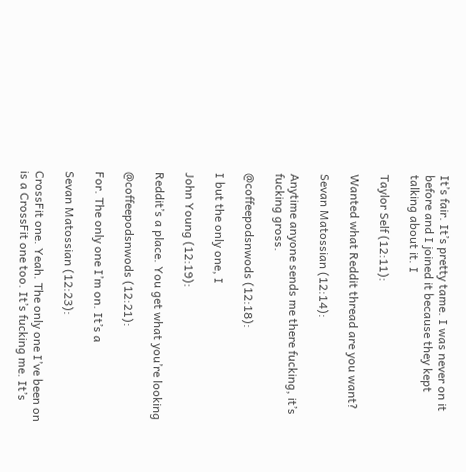It’s fair. It’s pretty tame. I was never on it before and I joined it because they kept talking about it. I

Taylor Self (12:11):

Wanted what Reddit thread are you want?

Sevan Matossian (12:14):

Anytime anyone sends me there fucking, it’s fucking gross.

@coffeepodsnwods (12:18):

I but the only one, I

John Young (12:19):

Reddit’s a place. You get what you’re looking

@coffeepodsnwods (12:21):

For. The only one I’m on. It’s a

Sevan Matossian (12:23):

CrossFit one. Yeah. The only one I’ve been on is a CrossFit one too. It’s fucking me. It’s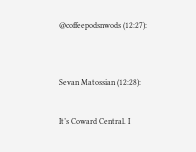@coffeepodsnwods (12:27):


Sevan Matossian (12:28):

It’s Coward Central. I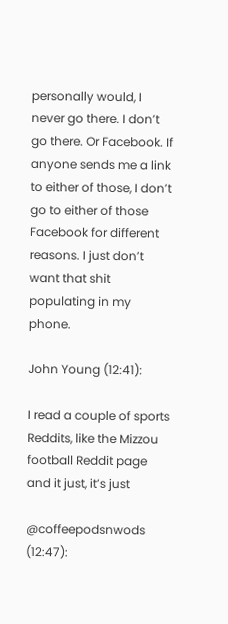personally would, I never go there. I don’t go there. Or Facebook. If anyone sends me a link to either of those, I don’t go to either of those Facebook for different reasons. I just don’t want that shit populating in my phone.

John Young (12:41):

I read a couple of sports Reddits, like the Mizzou football Reddit page and it just, it’s just

@coffeepodsnwods (12:47):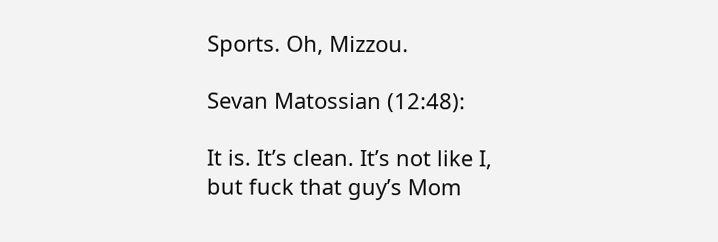Sports. Oh, Mizzou.

Sevan Matossian (12:48):

It is. It’s clean. It’s not like I, but fuck that guy’s Mom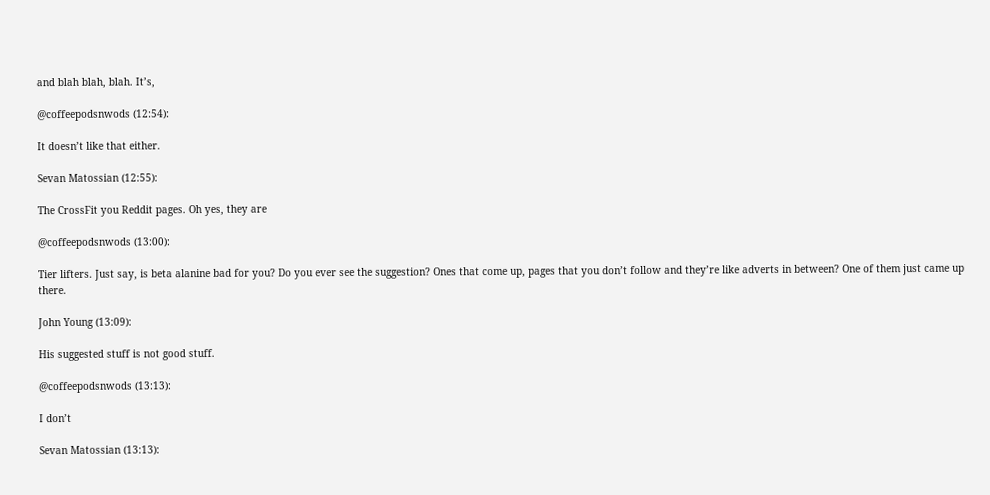and blah blah, blah. It’s,

@coffeepodsnwods (12:54):

It doesn’t like that either.

Sevan Matossian (12:55):

The CrossFit you Reddit pages. Oh yes, they are

@coffeepodsnwods (13:00):

Tier lifters. Just say, is beta alanine bad for you? Do you ever see the suggestion? Ones that come up, pages that you don’t follow and they’re like adverts in between? One of them just came up there.

John Young (13:09):

His suggested stuff is not good stuff.

@coffeepodsnwods (13:13):

I don’t

Sevan Matossian (13:13):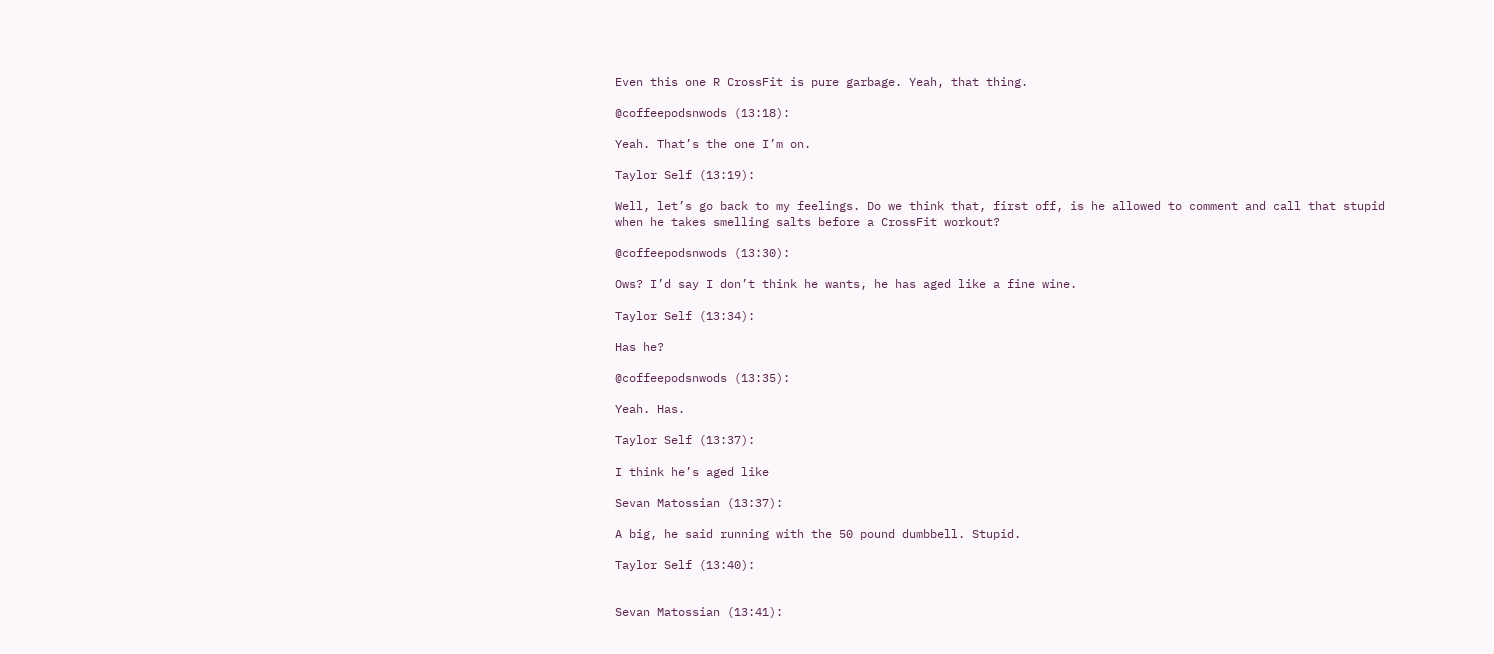Even this one R CrossFit is pure garbage. Yeah, that thing.

@coffeepodsnwods (13:18):

Yeah. That’s the one I’m on.

Taylor Self (13:19):

Well, let’s go back to my feelings. Do we think that, first off, is he allowed to comment and call that stupid when he takes smelling salts before a CrossFit workout?

@coffeepodsnwods (13:30):

Ows? I’d say I don’t think he wants, he has aged like a fine wine.

Taylor Self (13:34):

Has he?

@coffeepodsnwods (13:35):

Yeah. Has.

Taylor Self (13:37):

I think he’s aged like

Sevan Matossian (13:37):

A big, he said running with the 50 pound dumbbell. Stupid.

Taylor Self (13:40):


Sevan Matossian (13:41):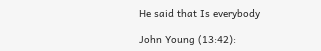He said that Is everybody

John Young (13:42):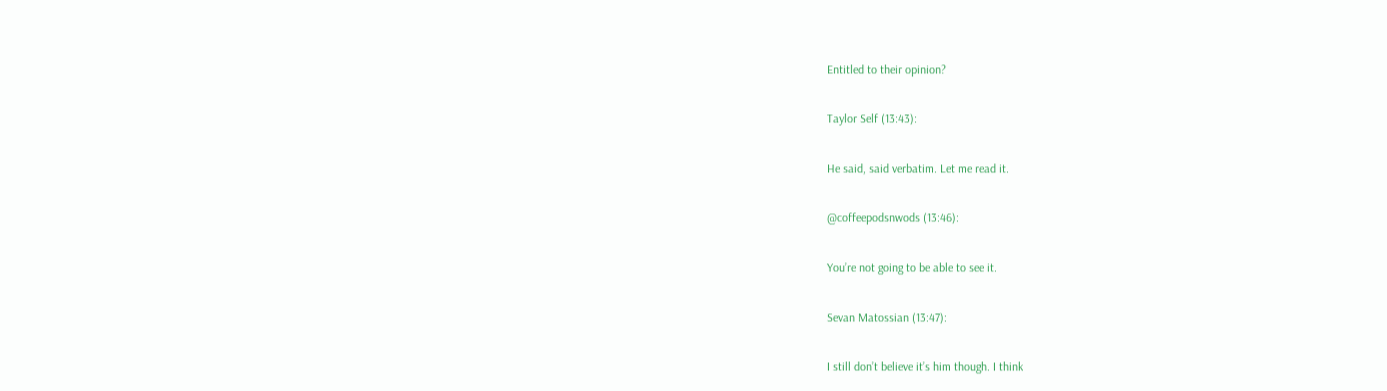Entitled to their opinion?

Taylor Self (13:43):

He said, said verbatim. Let me read it.

@coffeepodsnwods (13:46):

You’re not going to be able to see it.

Sevan Matossian (13:47):

I still don’t believe it’s him though. I think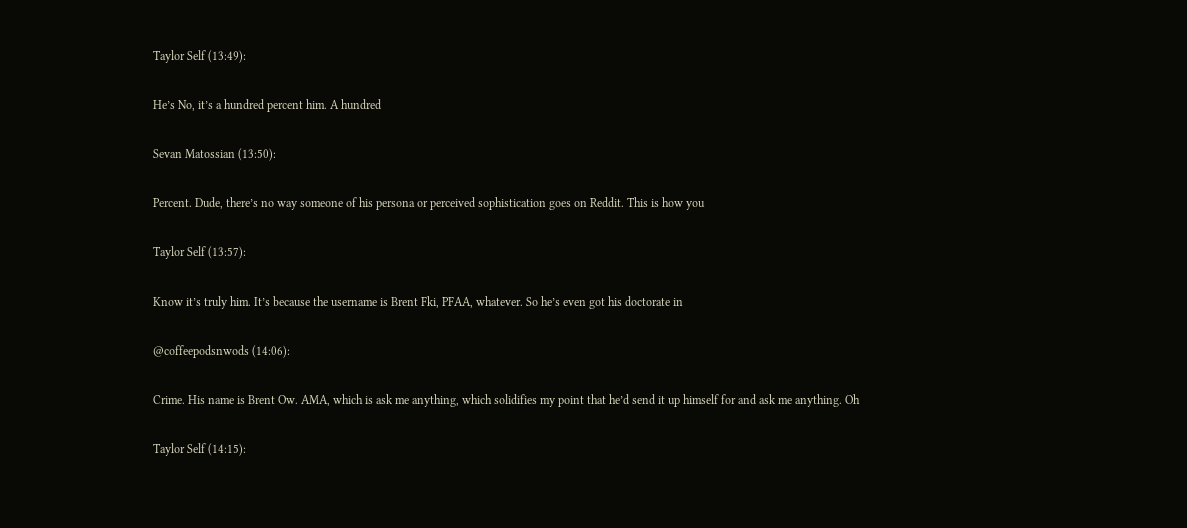Taylor Self (13:49):

He’s No, it’s a hundred percent him. A hundred

Sevan Matossian (13:50):

Percent. Dude, there’s no way someone of his persona or perceived sophistication goes on Reddit. This is how you

Taylor Self (13:57):

Know it’s truly him. It’s because the username is Brent Fki, PFAA, whatever. So he’s even got his doctorate in

@coffeepodsnwods (14:06):

Crime. His name is Brent Ow. AMA, which is ask me anything, which solidifies my point that he’d send it up himself for and ask me anything. Oh

Taylor Self (14:15):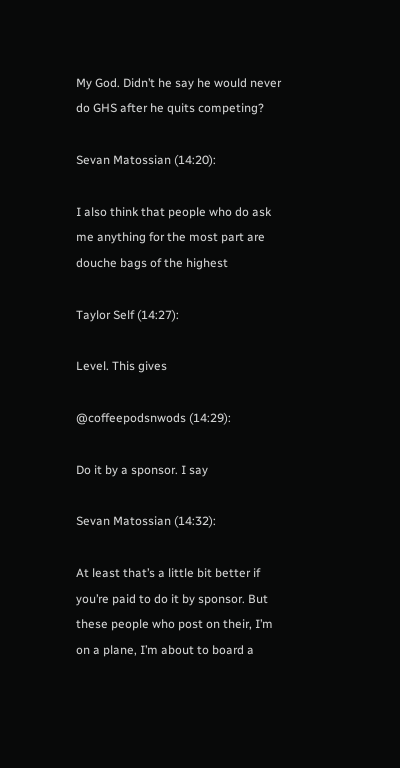My God. Didn’t he say he would never do GHS after he quits competing?

Sevan Matossian (14:20):

I also think that people who do ask me anything for the most part are douche bags of the highest

Taylor Self (14:27):

Level. This gives

@coffeepodsnwods (14:29):

Do it by a sponsor. I say

Sevan Matossian (14:32):

At least that’s a little bit better if you’re paid to do it by sponsor. But these people who post on their, I’m on a plane, I’m about to board a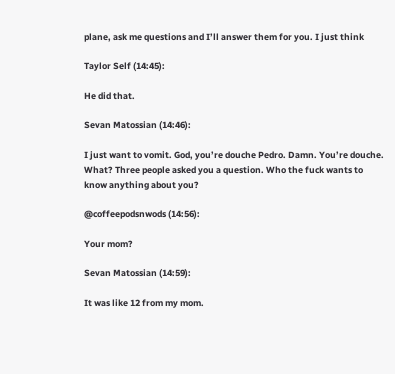plane, ask me questions and I’ll answer them for you. I just think

Taylor Self (14:45):

He did that.

Sevan Matossian (14:46):

I just want to vomit. God, you’re douche Pedro. Damn. You’re douche. What? Three people asked you a question. Who the fuck wants to know anything about you?

@coffeepodsnwods (14:56):

Your mom?

Sevan Matossian (14:59):

It was like 12 from my mom.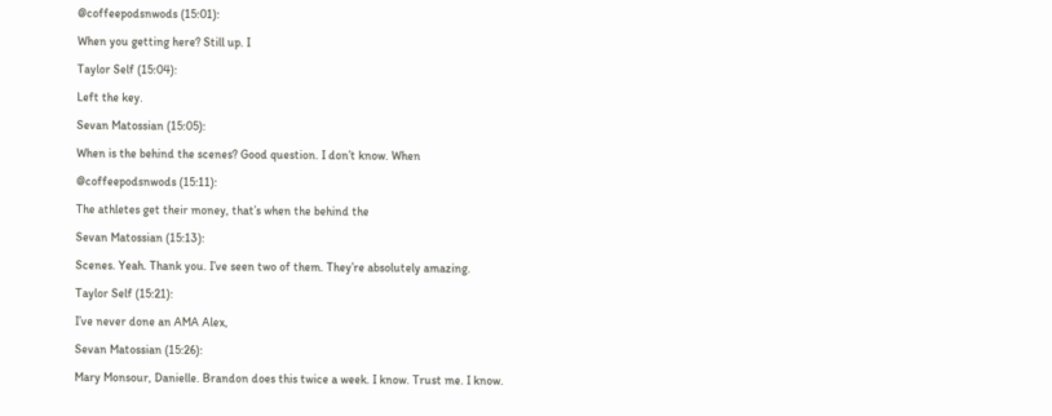@coffeepodsnwods (15:01):

When you getting here? Still up. I

Taylor Self (15:04):

Left the key.

Sevan Matossian (15:05):

When is the behind the scenes? Good question. I don’t know. When

@coffeepodsnwods (15:11):

The athletes get their money, that’s when the behind the

Sevan Matossian (15:13):

Scenes. Yeah. Thank you. I’ve seen two of them. They’re absolutely amazing.

Taylor Self (15:21):

I’ve never done an AMA Alex,

Sevan Matossian (15:26):

Mary Monsour, Danielle. Brandon does this twice a week. I know. Trust me. I know.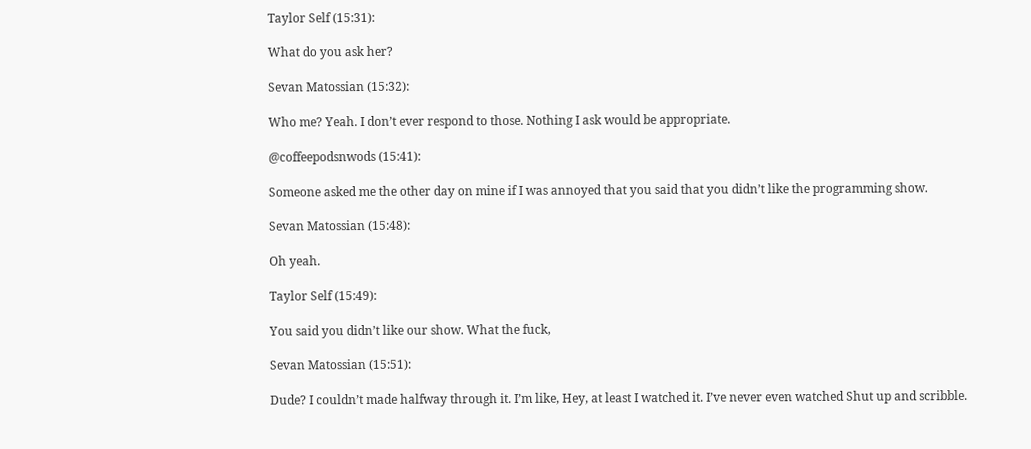Taylor Self (15:31):

What do you ask her?

Sevan Matossian (15:32):

Who me? Yeah. I don’t ever respond to those. Nothing I ask would be appropriate.

@coffeepodsnwods (15:41):

Someone asked me the other day on mine if I was annoyed that you said that you didn’t like the programming show.

Sevan Matossian (15:48):

Oh yeah.

Taylor Self (15:49):

You said you didn’t like our show. What the fuck,

Sevan Matossian (15:51):

Dude? I couldn’t made halfway through it. I’m like, Hey, at least I watched it. I’ve never even watched Shut up and scribble.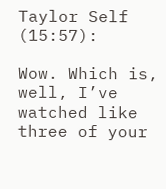Taylor Self (15:57):

Wow. Which is, well, I’ve watched like three of your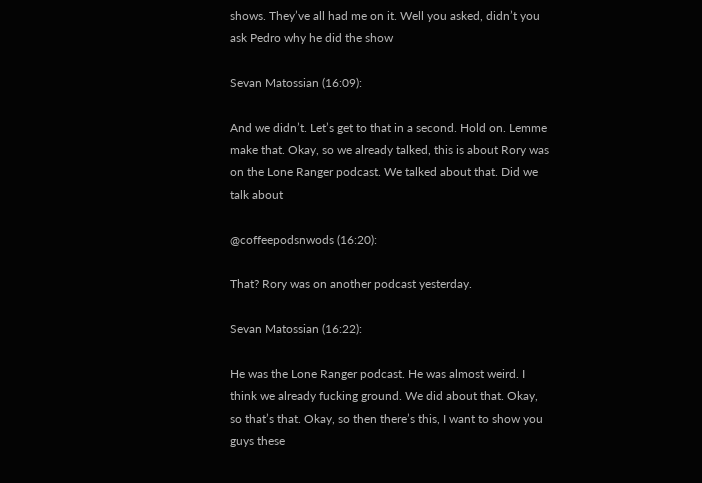shows. They’ve all had me on it. Well you asked, didn’t you ask Pedro why he did the show

Sevan Matossian (16:09):

And we didn’t. Let’s get to that in a second. Hold on. Lemme make that. Okay, so we already talked, this is about Rory was on the Lone Ranger podcast. We talked about that. Did we talk about

@coffeepodsnwods (16:20):

That? Rory was on another podcast yesterday.

Sevan Matossian (16:22):

He was the Lone Ranger podcast. He was almost weird. I think we already fucking ground. We did about that. Okay, so that’s that. Okay, so then there’s this, I want to show you guys these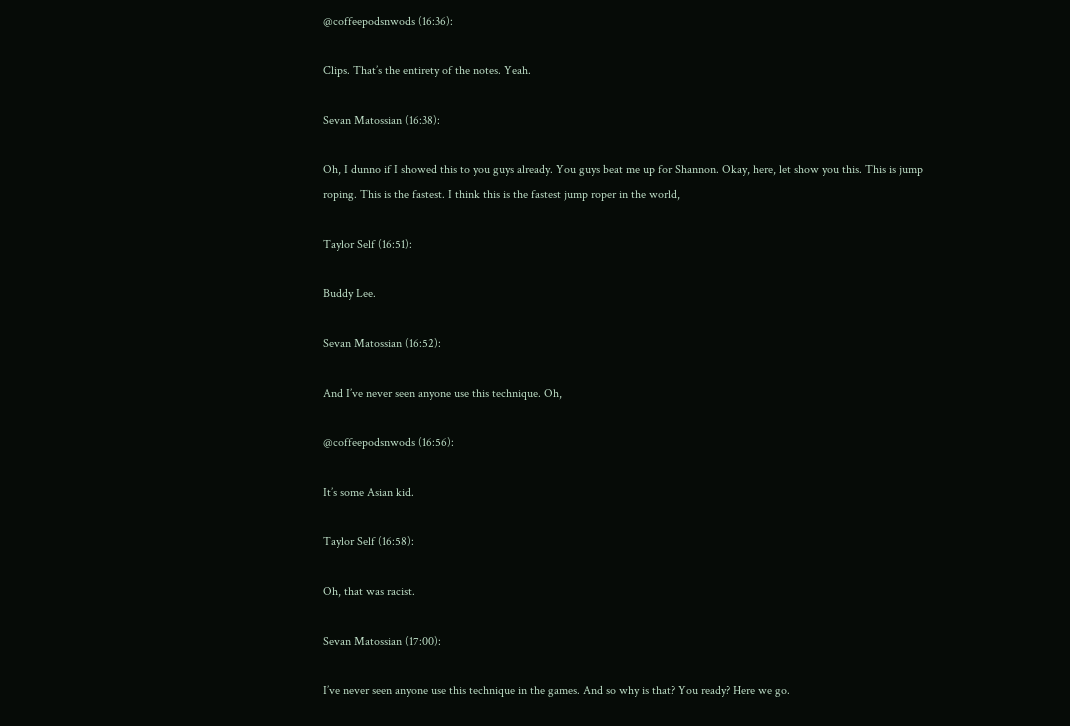@coffeepodsnwods (16:36):

Clips. That’s the entirety of the notes. Yeah.

Sevan Matossian (16:38):

Oh, I dunno if I showed this to you guys already. You guys beat me up for Shannon. Okay, here, let show you this. This is jump roping. This is the fastest. I think this is the fastest jump roper in the world,

Taylor Self (16:51):

Buddy Lee.

Sevan Matossian (16:52):

And I’ve never seen anyone use this technique. Oh,

@coffeepodsnwods (16:56):

It’s some Asian kid.

Taylor Self (16:58):

Oh, that was racist.

Sevan Matossian (17:00):

I’ve never seen anyone use this technique in the games. And so why is that? You ready? Here we go.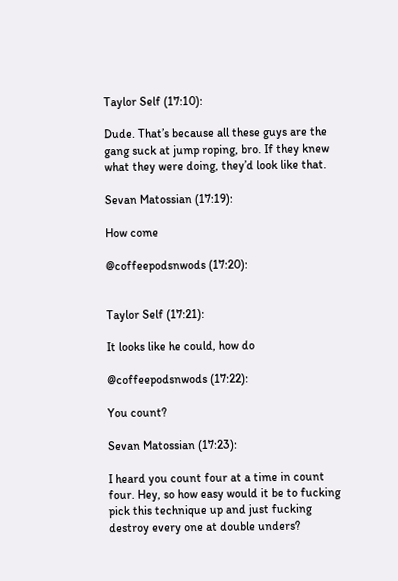Taylor Self (17:10):

Dude. That’s because all these guys are the gang suck at jump roping, bro. If they knew what they were doing, they’d look like that.

Sevan Matossian (17:19):

How come

@coffeepodsnwods (17:20):


Taylor Self (17:21):

It looks like he could, how do

@coffeepodsnwods (17:22):

You count?

Sevan Matossian (17:23):

I heard you count four at a time in count four. Hey, so how easy would it be to fucking pick this technique up and just fucking destroy every one at double unders?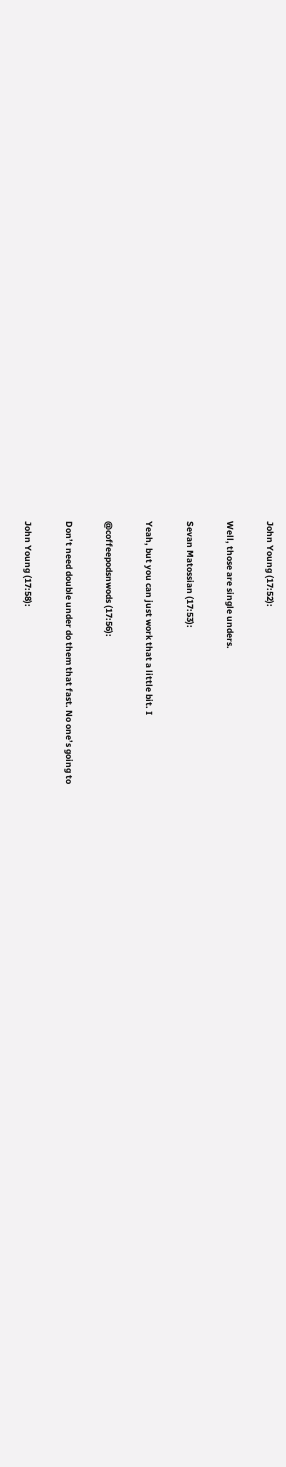John Young (17:52):

Well, those are single unders.

Sevan Matossian (17:53):

Yeah, but you can just work that a little bit. I

@coffeepodsnwods (17:56):

Don’t need double under do them that fast. No one’s going to

John Young (17:58):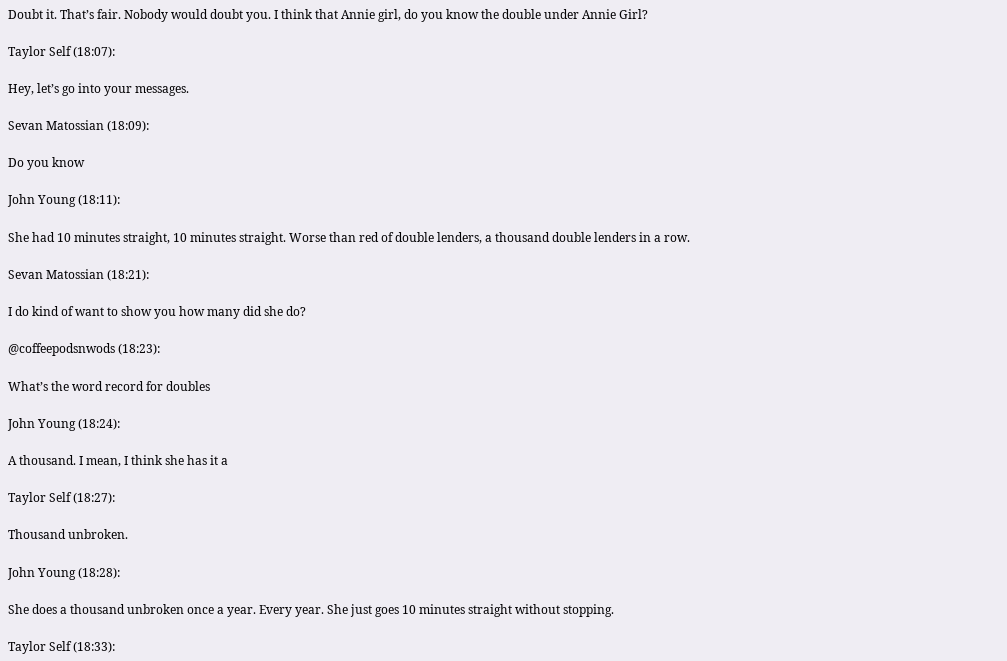Doubt it. That’s fair. Nobody would doubt you. I think that Annie girl, do you know the double under Annie Girl?

Taylor Self (18:07):

Hey, let’s go into your messages.

Sevan Matossian (18:09):

Do you know

John Young (18:11):

She had 10 minutes straight, 10 minutes straight. Worse than red of double lenders, a thousand double lenders in a row.

Sevan Matossian (18:21):

I do kind of want to show you how many did she do?

@coffeepodsnwods (18:23):

What’s the word record for doubles

John Young (18:24):

A thousand. I mean, I think she has it a

Taylor Self (18:27):

Thousand unbroken.

John Young (18:28):

She does a thousand unbroken once a year. Every year. She just goes 10 minutes straight without stopping.

Taylor Self (18:33):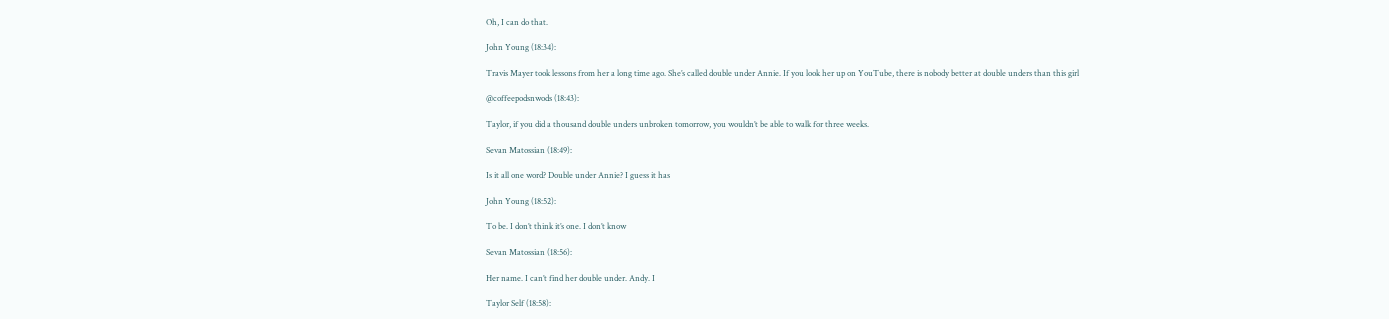Oh, I can do that.

John Young (18:34):

Travis Mayer took lessons from her a long time ago. She’s called double under Annie. If you look her up on YouTube, there is nobody better at double unders than this girl

@coffeepodsnwods (18:43):

Taylor, if you did a thousand double unders unbroken tomorrow, you wouldn’t be able to walk for three weeks.

Sevan Matossian (18:49):

Is it all one word? Double under Annie? I guess it has

John Young (18:52):

To be. I don’t think it’s one. I don’t know

Sevan Matossian (18:56):

Her name. I can’t find her double under. Andy. I

Taylor Self (18:58):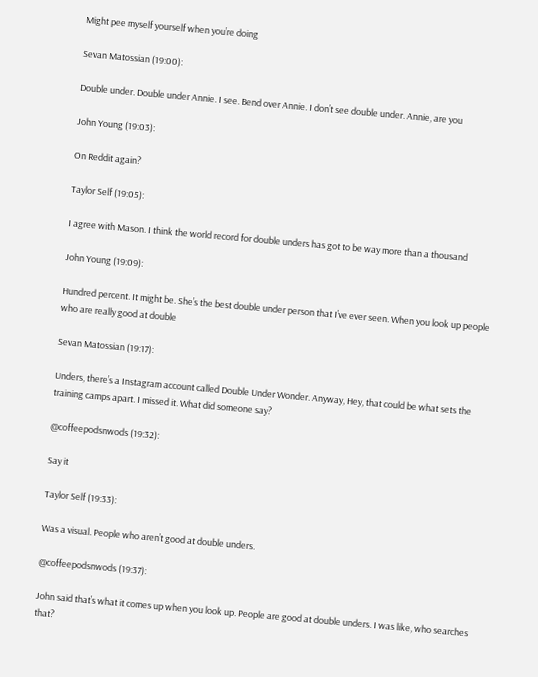Might pee myself yourself when you’re doing

Sevan Matossian (19:00):

Double under. Double under Annie. I see. Bend over Annie. I don’t see double under. Annie, are you

John Young (19:03):

On Reddit again?

Taylor Self (19:05):

I agree with Mason. I think the world record for double unders has got to be way more than a thousand

John Young (19:09):

Hundred percent. It might be. She’s the best double under person that I’ve ever seen. When you look up people who are really good at double

Sevan Matossian (19:17):

Unders, there’s a Instagram account called Double Under Wonder. Anyway, Hey, that could be what sets the training camps apart. I missed it. What did someone say?

@coffeepodsnwods (19:32):

Say it

Taylor Self (19:33):

Was a visual. People who aren’t good at double unders.

@coffeepodsnwods (19:37):

John said that’s what it comes up when you look up. People are good at double unders. I was like, who searches that?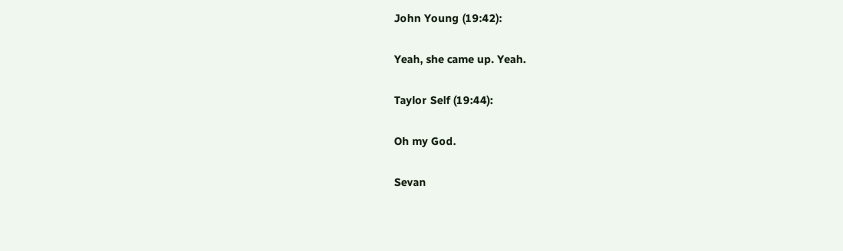John Young (19:42):

Yeah, she came up. Yeah.

Taylor Self (19:44):

Oh my God.

Sevan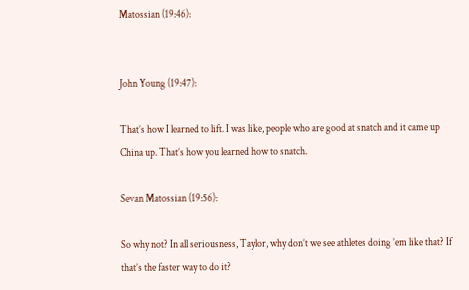Matossian (19:46):


John Young (19:47):

That’s how I learned to lift. I was like, people who are good at snatch and it came up China up. That’s how you learned how to snatch.

Sevan Matossian (19:56):

So why not? In all seriousness, Taylor, why don’t we see athletes doing ’em like that? If that’s the faster way to do it?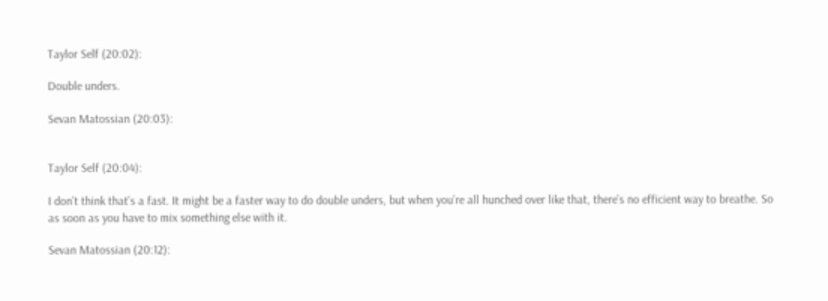Taylor Self (20:02):

Double unders.

Sevan Matossian (20:03):


Taylor Self (20:04):

I don’t think that’s a fast. It might be a faster way to do double unders, but when you’re all hunched over like that, there’s no efficient way to breathe. So as soon as you have to mix something else with it.

Sevan Matossian (20:12):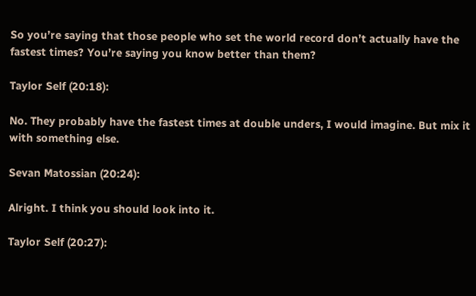So you’re saying that those people who set the world record don’t actually have the fastest times? You’re saying you know better than them?

Taylor Self (20:18):

No. They probably have the fastest times at double unders, I would imagine. But mix it with something else.

Sevan Matossian (20:24):

Alright. I think you should look into it.

Taylor Self (20:27):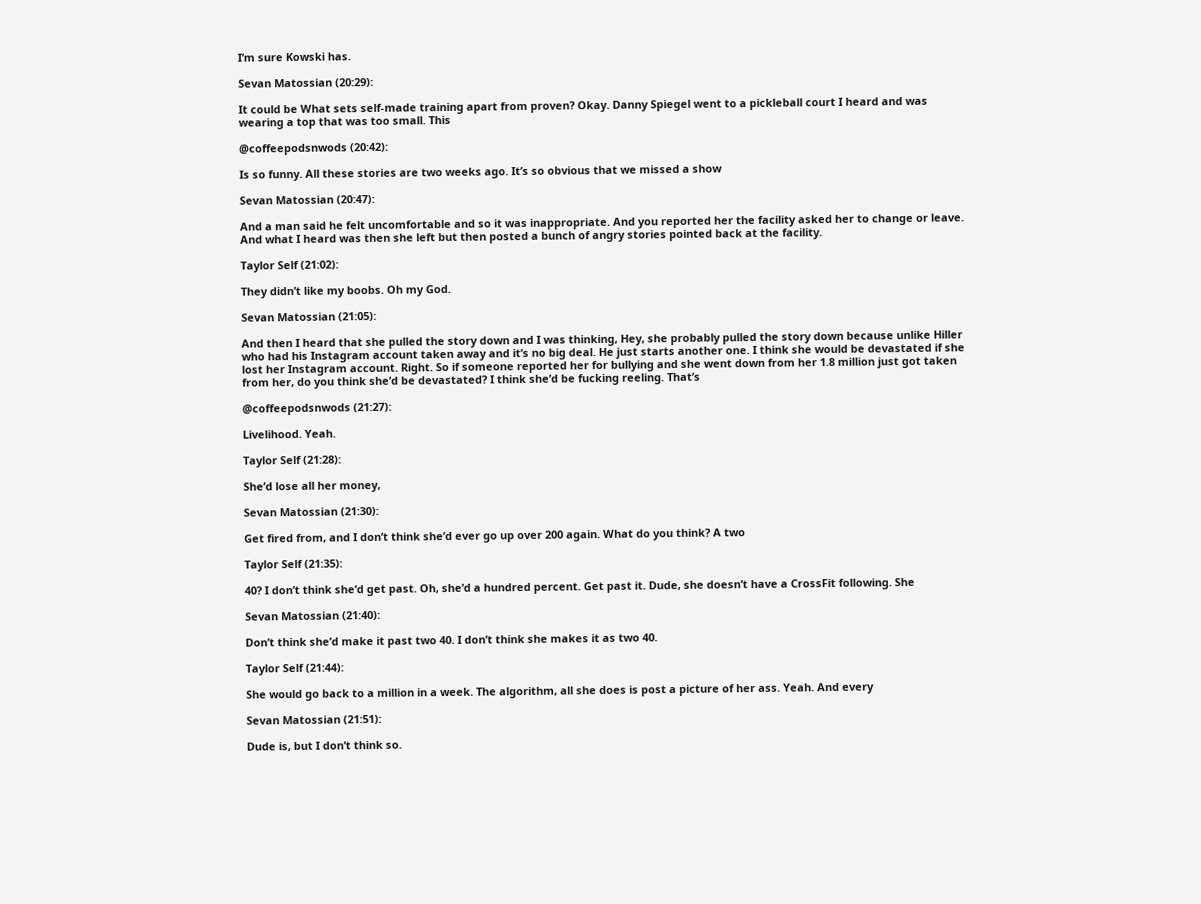I’m sure Kowski has.

Sevan Matossian (20:29):

It could be What sets self-made training apart from proven? Okay. Danny Spiegel went to a pickleball court I heard and was wearing a top that was too small. This

@coffeepodsnwods (20:42):

Is so funny. All these stories are two weeks ago. It’s so obvious that we missed a show

Sevan Matossian (20:47):

And a man said he felt uncomfortable and so it was inappropriate. And you reported her the facility asked her to change or leave. And what I heard was then she left but then posted a bunch of angry stories pointed back at the facility.

Taylor Self (21:02):

They didn’t like my boobs. Oh my God.

Sevan Matossian (21:05):

And then I heard that she pulled the story down and I was thinking, Hey, she probably pulled the story down because unlike Hiller who had his Instagram account taken away and it’s no big deal. He just starts another one. I think she would be devastated if she lost her Instagram account. Right. So if someone reported her for bullying and she went down from her 1.8 million just got taken from her, do you think she’d be devastated? I think she’d be fucking reeling. That’s

@coffeepodsnwods (21:27):

Livelihood. Yeah.

Taylor Self (21:28):

She’d lose all her money,

Sevan Matossian (21:30):

Get fired from, and I don’t think she’d ever go up over 200 again. What do you think? A two

Taylor Self (21:35):

40? I don’t think she’d get past. Oh, she’d a hundred percent. Get past it. Dude, she doesn’t have a CrossFit following. She

Sevan Matossian (21:40):

Don’t think she’d make it past two 40. I don’t think she makes it as two 40.

Taylor Self (21:44):

She would go back to a million in a week. The algorithm, all she does is post a picture of her ass. Yeah. And every

Sevan Matossian (21:51):

Dude is, but I don’t think so.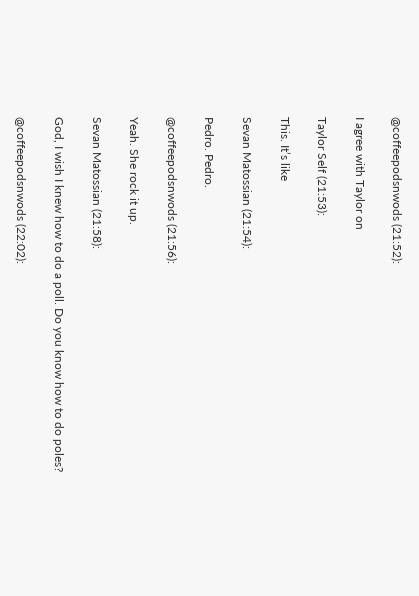@coffeepodsnwods (21:52):

I agree with Taylor on

Taylor Self (21:53):

This. It’s like

Sevan Matossian (21:54):

Pedro. Pedro.

@coffeepodsnwods (21:56):

Yeah. She rock it up.

Sevan Matossian (21:58):

God, I wish I knew how to do a poll. Do you know how to do poles?

@coffeepodsnwods (22:02):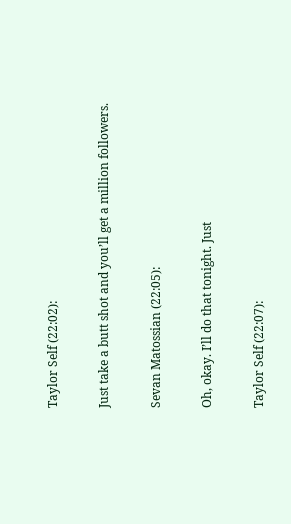Taylor Self (22:02):

Just take a butt shot and you’ll get a million followers.

Sevan Matossian (22:05):

Oh, okay. I’ll do that tonight. Just

Taylor Self (22:07):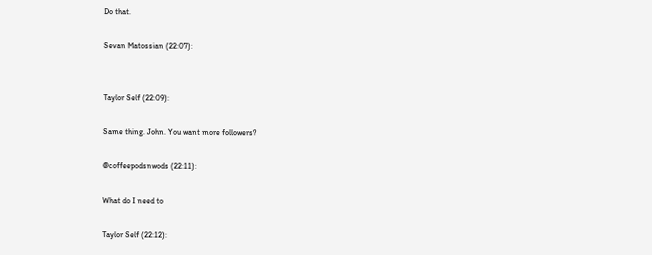Do that.

Sevan Matossian (22:07):


Taylor Self (22:09):

Same thing. John. You want more followers?

@coffeepodsnwods (22:11):

What do I need to

Taylor Self (22:12):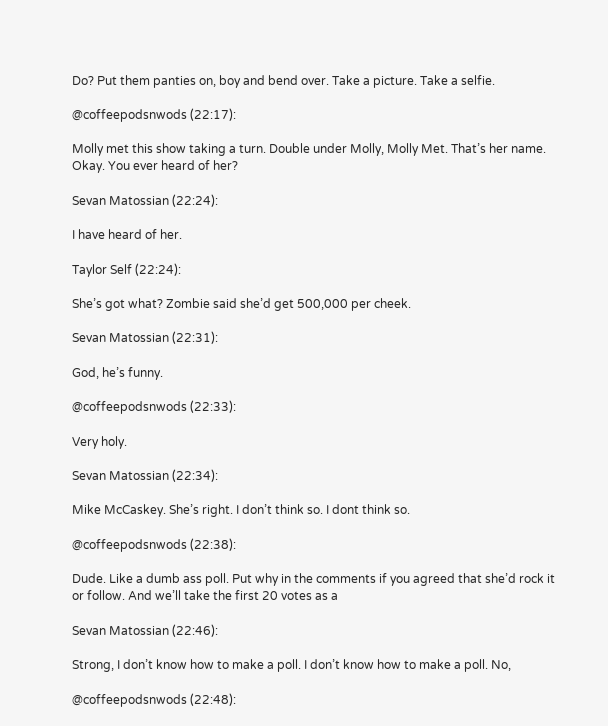Do? Put them panties on, boy and bend over. Take a picture. Take a selfie.

@coffeepodsnwods (22:17):

Molly met this show taking a turn. Double under Molly, Molly Met. That’s her name. Okay. You ever heard of her?

Sevan Matossian (22:24):

I have heard of her.

Taylor Self (22:24):

She’s got what? Zombie said she’d get 500,000 per cheek.

Sevan Matossian (22:31):

God, he’s funny.

@coffeepodsnwods (22:33):

Very holy.

Sevan Matossian (22:34):

Mike McCaskey. She’s right. I don’t think so. I dont think so.

@coffeepodsnwods (22:38):

Dude. Like a dumb ass poll. Put why in the comments if you agreed that she’d rock it or follow. And we’ll take the first 20 votes as a

Sevan Matossian (22:46):

Strong, I don’t know how to make a poll. I don’t know how to make a poll. No,

@coffeepodsnwods (22:48):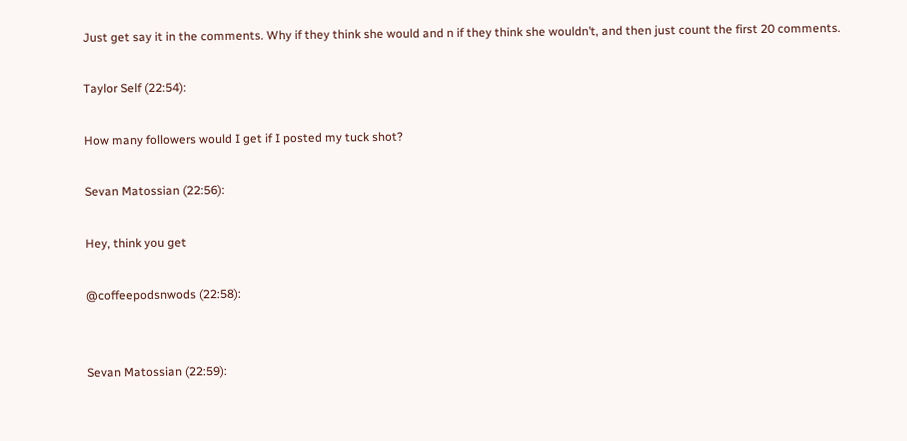Just get say it in the comments. Why if they think she would and n if they think she wouldn’t, and then just count the first 20 comments.

Taylor Self (22:54):

How many followers would I get if I posted my tuck shot?

Sevan Matossian (22:56):

Hey, think you get

@coffeepodsnwods (22:58):


Sevan Matossian (22:59):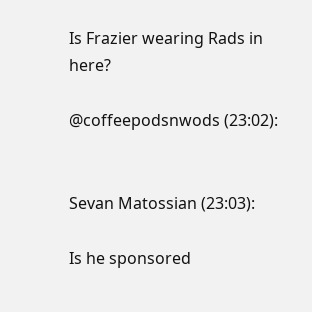Is Frazier wearing Rads in here?

@coffeepodsnwods (23:02):


Sevan Matossian (23:03):

Is he sponsored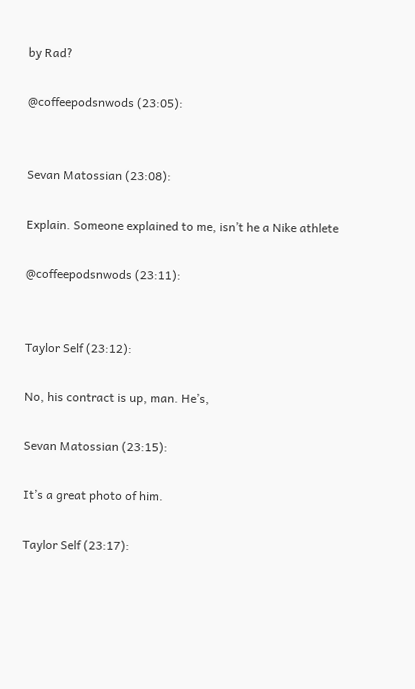by Rad?

@coffeepodsnwods (23:05):


Sevan Matossian (23:08):

Explain. Someone explained to me, isn’t he a Nike athlete

@coffeepodsnwods (23:11):


Taylor Self (23:12):

No, his contract is up, man. He’s,

Sevan Matossian (23:15):

It’s a great photo of him.

Taylor Self (23:17):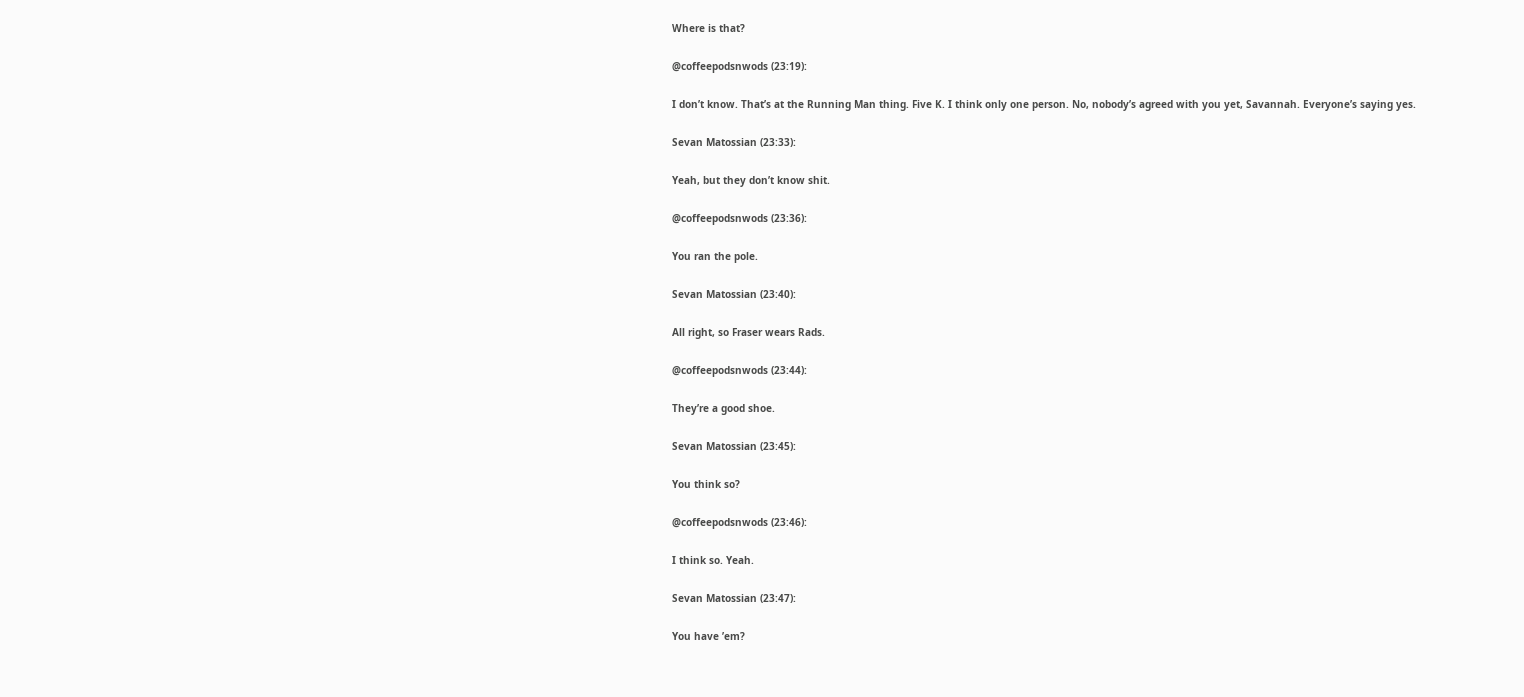Where is that?

@coffeepodsnwods (23:19):

I don’t know. That’s at the Running Man thing. Five K. I think only one person. No, nobody’s agreed with you yet, Savannah. Everyone’s saying yes.

Sevan Matossian (23:33):

Yeah, but they don’t know shit.

@coffeepodsnwods (23:36):

You ran the pole.

Sevan Matossian (23:40):

All right, so Fraser wears Rads.

@coffeepodsnwods (23:44):

They’re a good shoe.

Sevan Matossian (23:45):

You think so?

@coffeepodsnwods (23:46):

I think so. Yeah.

Sevan Matossian (23:47):

You have ’em?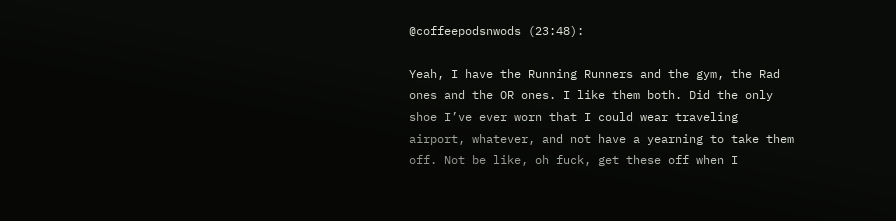@coffeepodsnwods (23:48):

Yeah, I have the Running Runners and the gym, the Rad ones and the OR ones. I like them both. Did the only shoe I’ve ever worn that I could wear traveling airport, whatever, and not have a yearning to take them off. Not be like, oh fuck, get these off when I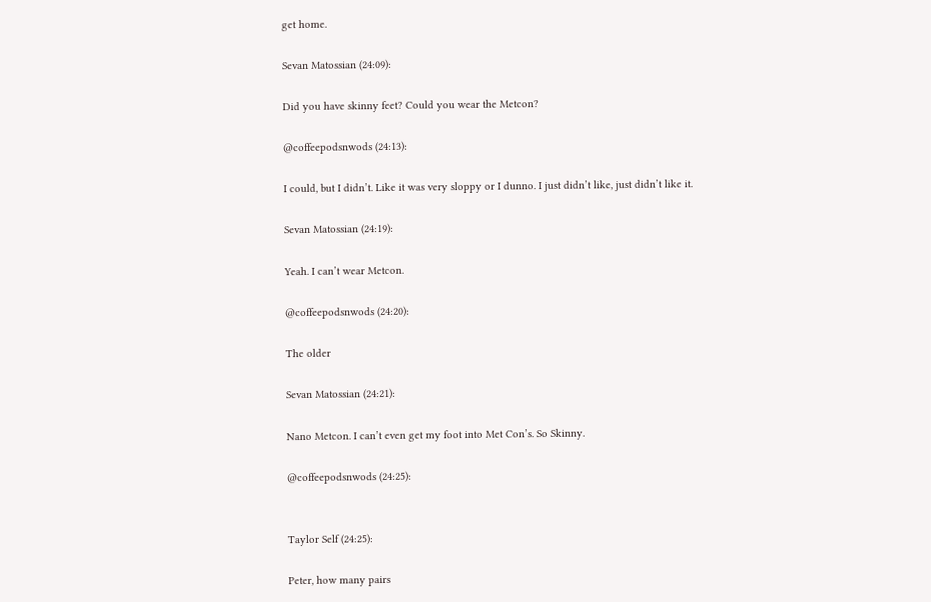get home.

Sevan Matossian (24:09):

Did you have skinny feet? Could you wear the Metcon?

@coffeepodsnwods (24:13):

I could, but I didn’t. Like it was very sloppy or I dunno. I just didn’t like, just didn’t like it.

Sevan Matossian (24:19):

Yeah. I can’t wear Metcon.

@coffeepodsnwods (24:20):

The older

Sevan Matossian (24:21):

Nano Metcon. I can’t even get my foot into Met Con’s. So Skinny.

@coffeepodsnwods (24:25):


Taylor Self (24:25):

Peter, how many pairs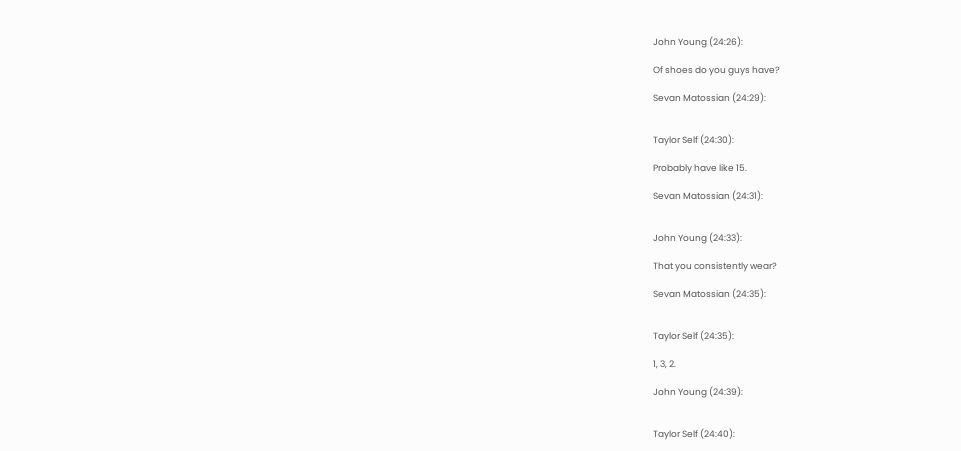John Young (24:26):

Of shoes do you guys have?

Sevan Matossian (24:29):


Taylor Self (24:30):

Probably have like 15.

Sevan Matossian (24:31):


John Young (24:33):

That you consistently wear?

Sevan Matossian (24:35):


Taylor Self (24:35):

1, 3, 2.

John Young (24:39):


Taylor Self (24:40):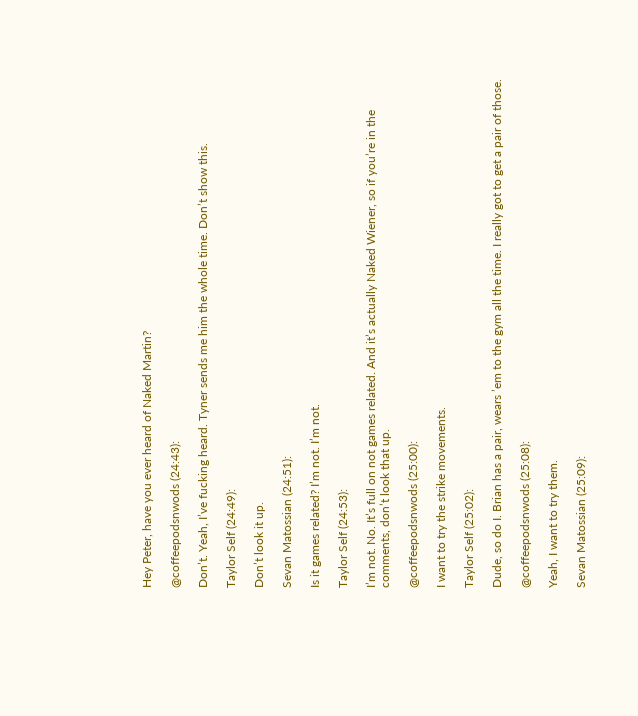Hey Peter, have you ever heard of Naked Martin?

@coffeepodsnwods (24:43):

Don’t. Yeah, I’ve fucking heard. Tyner sends me him the whole time. Don’t show this.

Taylor Self (24:49):

Don’t look it up.

Sevan Matossian (24:51):

Is it games related? I’m not. I’m not.

Taylor Self (24:53):

I’m not. No. It’s full on not games related. And it’s actually Naked Wiener, so if you’re in the comments, don’t look that up.

@coffeepodsnwods (25:00):

I want to try the strike movements.

Taylor Self (25:02):

Dude, so do I. Brian has a pair, wears ’em to the gym all the time. I really got to get a pair of those.

@coffeepodsnwods (25:08):

Yeah, I want to try them.

Sevan Matossian (25:09):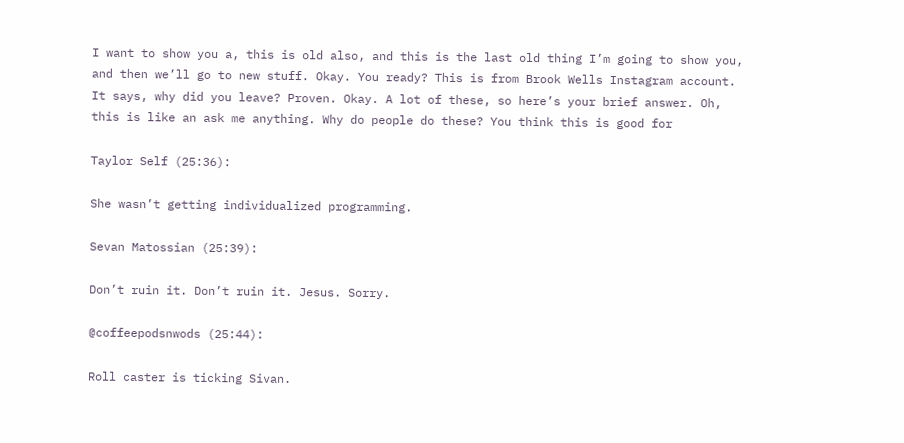I want to show you a, this is old also, and this is the last old thing I’m going to show you, and then we’ll go to new stuff. Okay. You ready? This is from Brook Wells Instagram account. It says, why did you leave? Proven. Okay. A lot of these, so here’s your brief answer. Oh, this is like an ask me anything. Why do people do these? You think this is good for

Taylor Self (25:36):

She wasn’t getting individualized programming.

Sevan Matossian (25:39):

Don’t ruin it. Don’t ruin it. Jesus. Sorry.

@coffeepodsnwods (25:44):

Roll caster is ticking Sivan.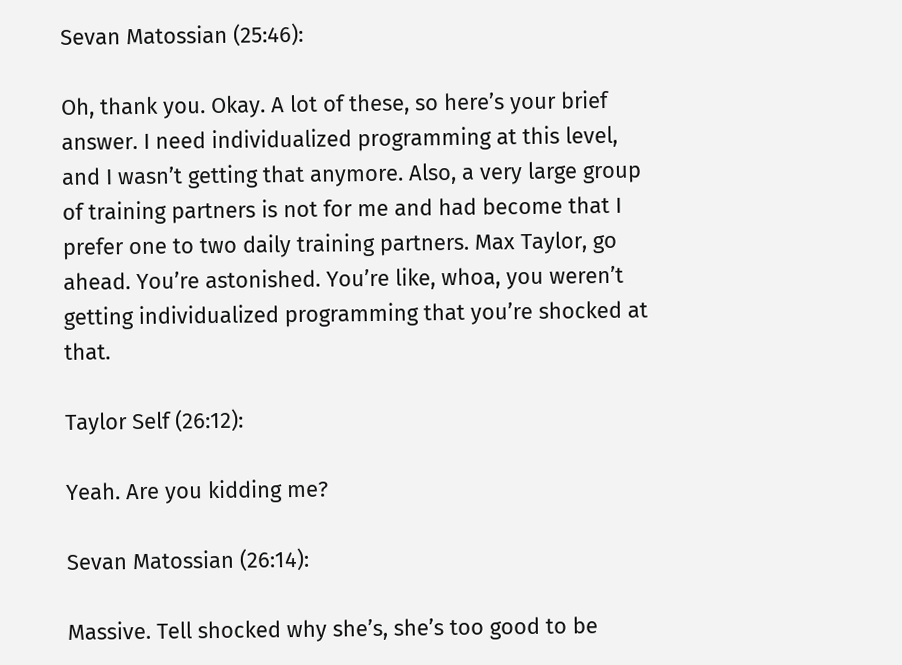Sevan Matossian (25:46):

Oh, thank you. Okay. A lot of these, so here’s your brief answer. I need individualized programming at this level, and I wasn’t getting that anymore. Also, a very large group of training partners is not for me and had become that I prefer one to two daily training partners. Max Taylor, go ahead. You’re astonished. You’re like, whoa, you weren’t getting individualized programming that you’re shocked at that.

Taylor Self (26:12):

Yeah. Are you kidding me?

Sevan Matossian (26:14):

Massive. Tell shocked why she’s, she’s too good to be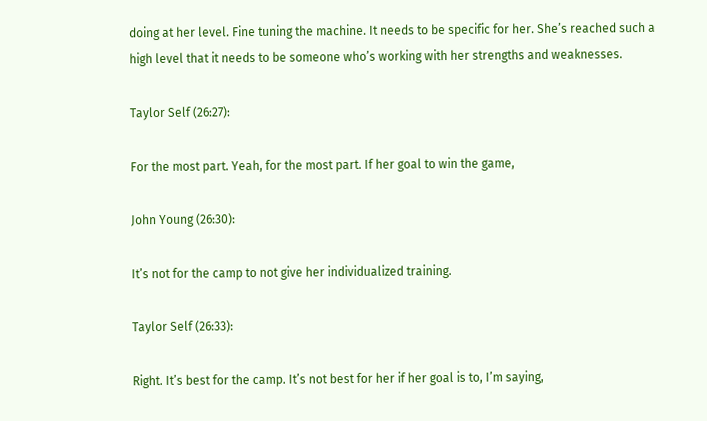doing at her level. Fine tuning the machine. It needs to be specific for her. She’s reached such a high level that it needs to be someone who’s working with her strengths and weaknesses.

Taylor Self (26:27):

For the most part. Yeah, for the most part. If her goal to win the game,

John Young (26:30):

It’s not for the camp to not give her individualized training.

Taylor Self (26:33):

Right. It’s best for the camp. It’s not best for her if her goal is to, I’m saying,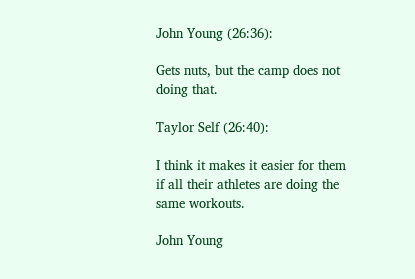John Young (26:36):

Gets nuts, but the camp does not doing that.

Taylor Self (26:40):

I think it makes it easier for them if all their athletes are doing the same workouts.

John Young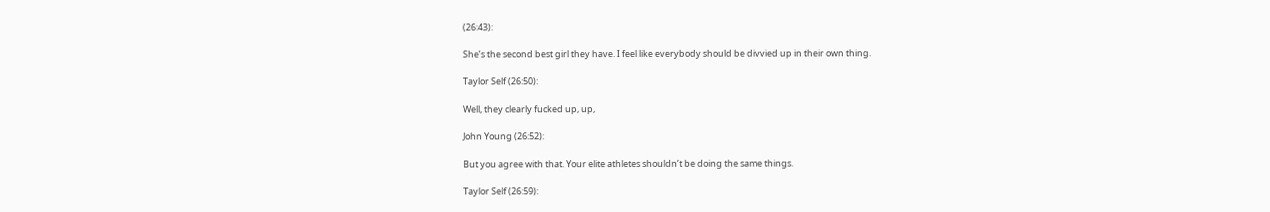(26:43):

She’s the second best girl they have. I feel like everybody should be divvied up in their own thing.

Taylor Self (26:50):

Well, they clearly fucked up, up,

John Young (26:52):

But you agree with that. Your elite athletes shouldn’t be doing the same things.

Taylor Self (26:59):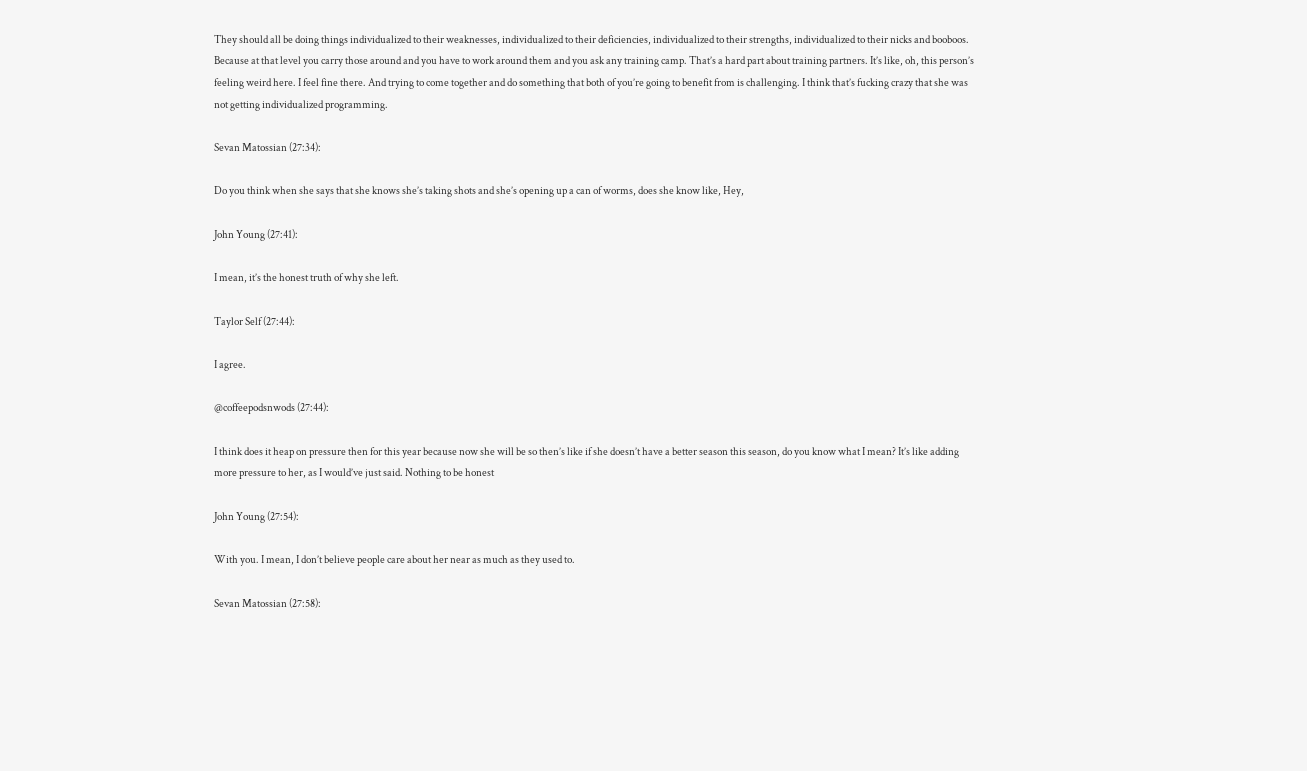They should all be doing things individualized to their weaknesses, individualized to their deficiencies, individualized to their strengths, individualized to their nicks and booboos. Because at that level you carry those around and you have to work around them and you ask any training camp. That’s a hard part about training partners. It’s like, oh, this person’s feeling weird here. I feel fine there. And trying to come together and do something that both of you’re going to benefit from is challenging. I think that’s fucking crazy that she was not getting individualized programming.

Sevan Matossian (27:34):

Do you think when she says that she knows she’s taking shots and she’s opening up a can of worms, does she know like, Hey,

John Young (27:41):

I mean, it’s the honest truth of why she left.

Taylor Self (27:44):

I agree.

@coffeepodsnwods (27:44):

I think does it heap on pressure then for this year because now she will be so then’s like if she doesn’t have a better season this season, do you know what I mean? It’s like adding more pressure to her, as I would’ve just said. Nothing to be honest

John Young (27:54):

With you. I mean, I don’t believe people care about her near as much as they used to.

Sevan Matossian (27:58):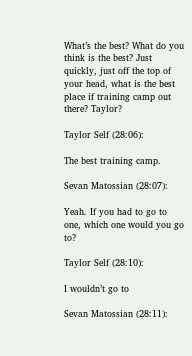What’s the best? What do you think is the best? Just quickly, just off the top of your head, what is the best place if training camp out there? Taylor?

Taylor Self (28:06):

The best training camp.

Sevan Matossian (28:07):

Yeah. If you had to go to one, which one would you go to?

Taylor Self (28:10):

I wouldn’t go to

Sevan Matossian (28:11):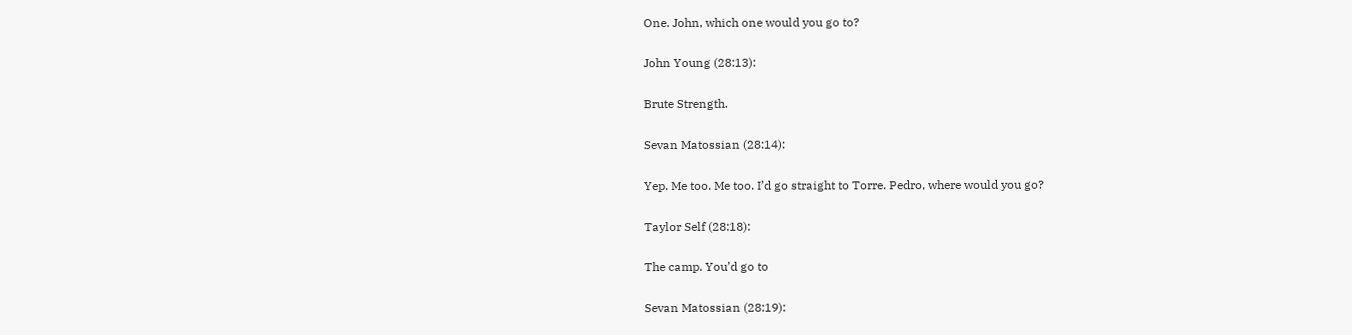One. John, which one would you go to?

John Young (28:13):

Brute Strength.

Sevan Matossian (28:14):

Yep. Me too. Me too. I’d go straight to Torre. Pedro, where would you go?

Taylor Self (28:18):

The camp. You’d go to

Sevan Matossian (28:19):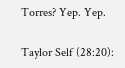Torres? Yep. Yep.

Taylor Self (28:20):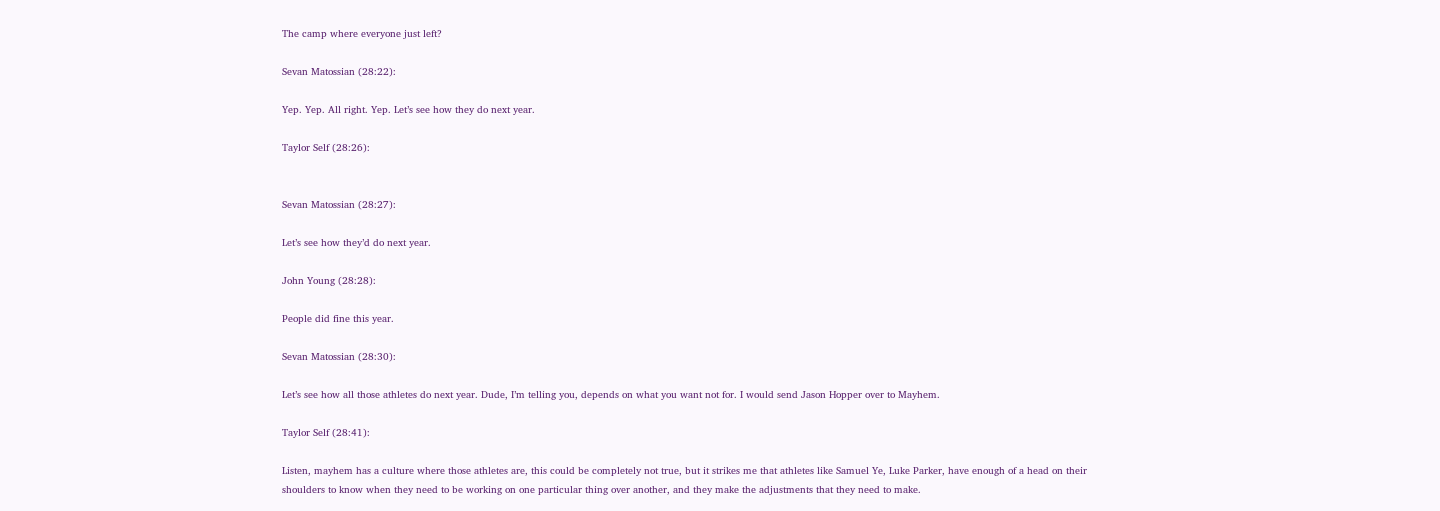The camp where everyone just left?

Sevan Matossian (28:22):

Yep. Yep. All right. Yep. Let’s see how they do next year.

Taylor Self (28:26):


Sevan Matossian (28:27):

Let’s see how they’d do next year.

John Young (28:28):

People did fine this year.

Sevan Matossian (28:30):

Let’s see how all those athletes do next year. Dude, I’m telling you, depends on what you want not for. I would send Jason Hopper over to Mayhem.

Taylor Self (28:41):

Listen, mayhem has a culture where those athletes are, this could be completely not true, but it strikes me that athletes like Samuel Ye, Luke Parker, have enough of a head on their shoulders to know when they need to be working on one particular thing over another, and they make the adjustments that they need to make.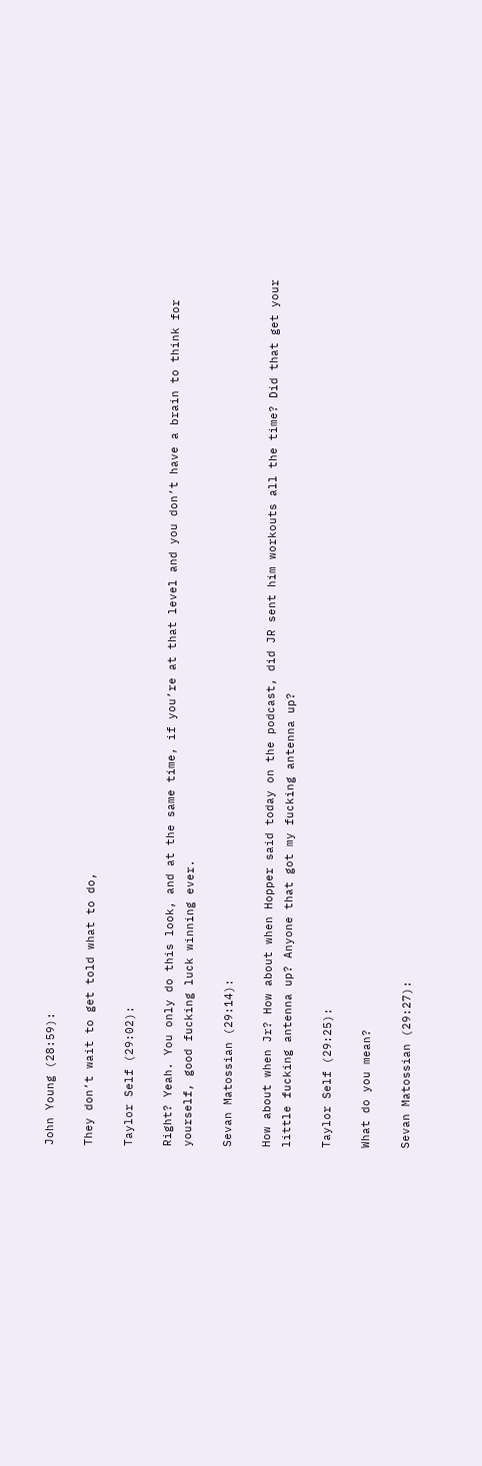John Young (28:59):

They don’t wait to get told what to do,

Taylor Self (29:02):

Right? Yeah. You only do this look, and at the same time, if you’re at that level and you don’t have a brain to think for yourself, good fucking luck winning ever.

Sevan Matossian (29:14):

How about when Jr? How about when Hopper said today on the podcast, did JR sent him workouts all the time? Did that get your little fucking antenna up? Anyone that got my fucking antenna up?

Taylor Self (29:25):

What do you mean?

Sevan Matossian (29:27):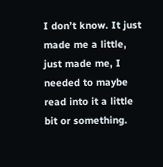I don’t know. It just made me a little, just made me, I needed to maybe read into it a little bit or something.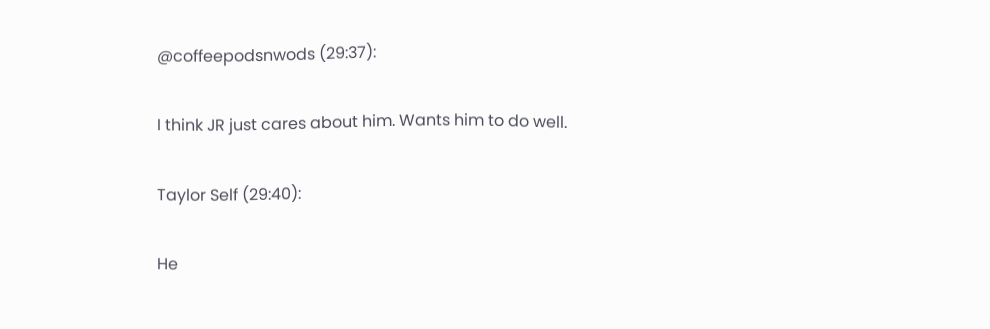@coffeepodsnwods (29:37):

I think JR just cares about him. Wants him to do well.

Taylor Self (29:40):

He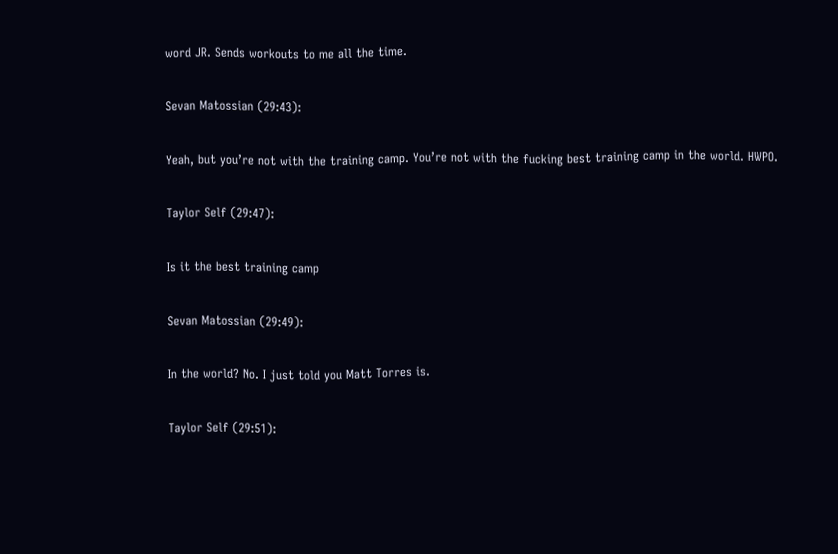word JR. Sends workouts to me all the time.

Sevan Matossian (29:43):

Yeah, but you’re not with the training camp. You’re not with the fucking best training camp in the world. HWPO.

Taylor Self (29:47):

Is it the best training camp

Sevan Matossian (29:49):

In the world? No. I just told you Matt Torres is.

Taylor Self (29:51):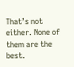That’s not either. None of them are the best.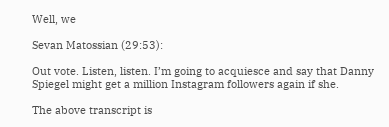Well, we

Sevan Matossian (29:53):

Out vote. Listen, listen. I’m going to acquiesce and say that Danny Spiegel might get a million Instagram followers again if she.

The above transcript is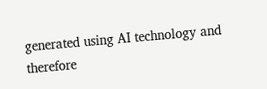generated using AI technology and therefore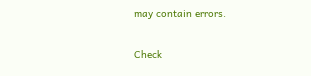may contain errors.

Check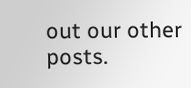out our other posts.